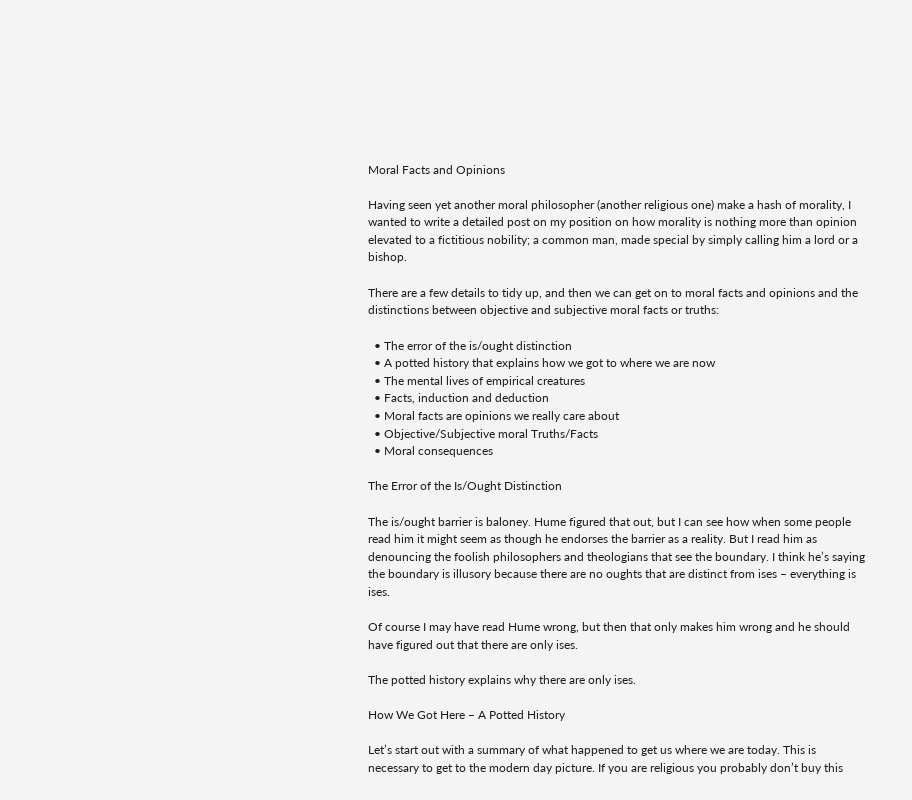Moral Facts and Opinions

Having seen yet another moral philosopher (another religious one) make a hash of morality, I wanted to write a detailed post on my position on how morality is nothing more than opinion elevated to a fictitious nobility; a common man, made special by simply calling him a lord or a bishop.

There are a few details to tidy up, and then we can get on to moral facts and opinions and the distinctions between objective and subjective moral facts or truths:

  • The error of the is/ought distinction
  • A potted history that explains how we got to where we are now
  • The mental lives of empirical creatures
  • Facts, induction and deduction
  • Moral facts are opinions we really care about
  • Objective/Subjective moral Truths/Facts
  • Moral consequences

The Error of the Is/Ought Distinction

The is/ought barrier is baloney. Hume figured that out, but I can see how when some people read him it might seem as though he endorses the barrier as a reality. But I read him as denouncing the foolish philosophers and theologians that see the boundary. I think he’s saying the boundary is illusory because there are no oughts that are distinct from ises – everything is ises.

Of course I may have read Hume wrong, but then that only makes him wrong and he should have figured out that there are only ises.

The potted history explains why there are only ises.

How We Got Here – A Potted History

Let’s start out with a summary of what happened to get us where we are today. This is necessary to get to the modern day picture. If you are religious you probably don’t buy this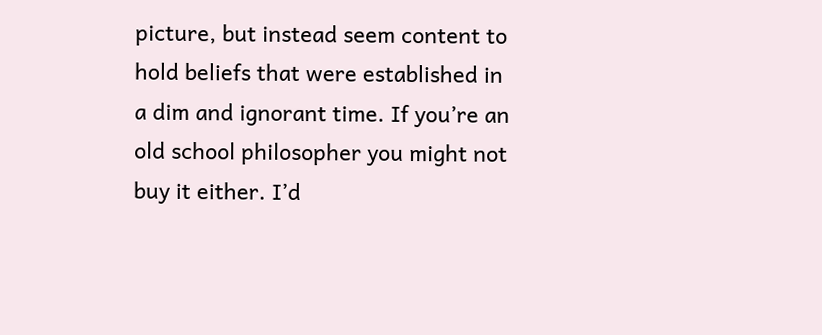picture, but instead seem content to hold beliefs that were established in a dim and ignorant time. If you’re an old school philosopher you might not buy it either. I’d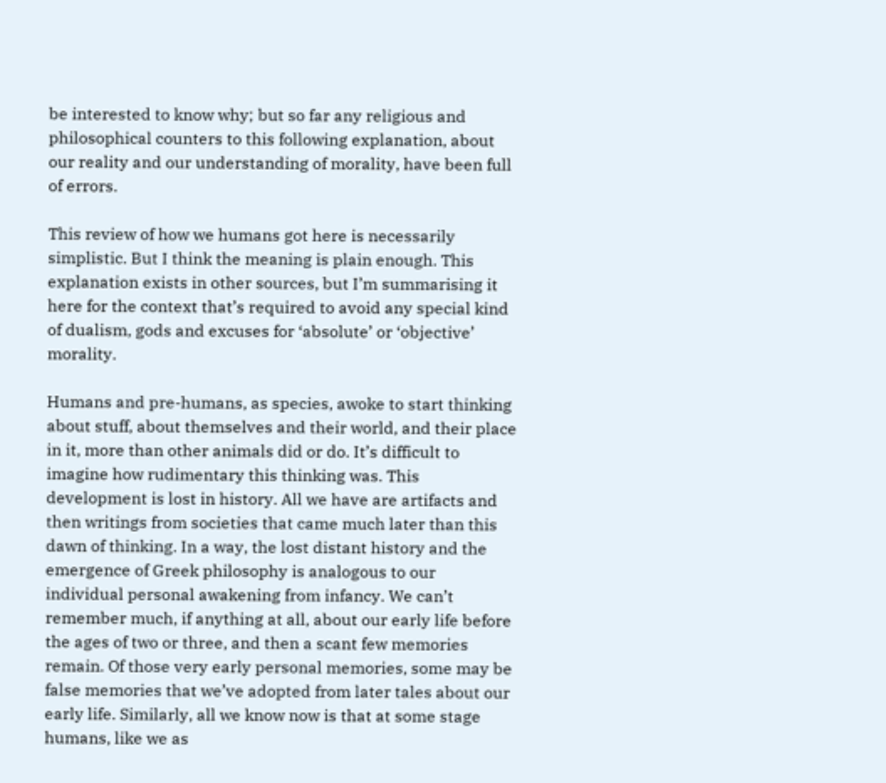be interested to know why; but so far any religious and philosophical counters to this following explanation, about our reality and our understanding of morality, have been full of errors.

This review of how we humans got here is necessarily simplistic. But I think the meaning is plain enough. This explanation exists in other sources, but I’m summarising it here for the context that’s required to avoid any special kind of dualism, gods and excuses for ‘absolute’ or ‘objective’ morality.

Humans and pre-humans, as species, awoke to start thinking about stuff, about themselves and their world, and their place in it, more than other animals did or do. It’s difficult to imagine how rudimentary this thinking was. This development is lost in history. All we have are artifacts and then writings from societies that came much later than this dawn of thinking. In a way, the lost distant history and the emergence of Greek philosophy is analogous to our individual personal awakening from infancy. We can’t remember much, if anything at all, about our early life before the ages of two or three, and then a scant few memories remain. Of those very early personal memories, some may be false memories that we’ve adopted from later tales about our early life. Similarly, all we know now is that at some stage humans, like we as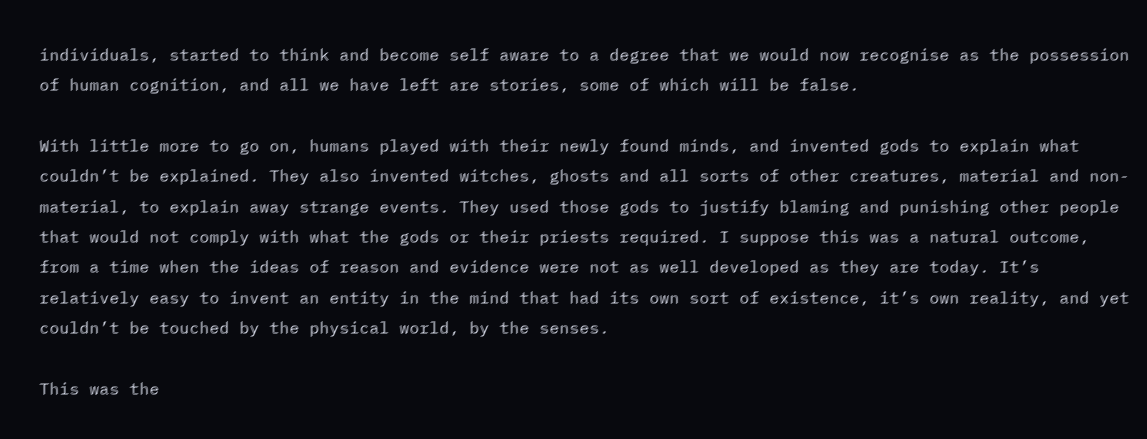individuals, started to think and become self aware to a degree that we would now recognise as the possession of human cognition, and all we have left are stories, some of which will be false.

With little more to go on, humans played with their newly found minds, and invented gods to explain what couldn’t be explained. They also invented witches, ghosts and all sorts of other creatures, material and non-material, to explain away strange events. They used those gods to justify blaming and punishing other people that would not comply with what the gods or their priests required. I suppose this was a natural outcome, from a time when the ideas of reason and evidence were not as well developed as they are today. It’s relatively easy to invent an entity in the mind that had its own sort of existence, it’s own reality, and yet couldn’t be touched by the physical world, by the senses.

This was the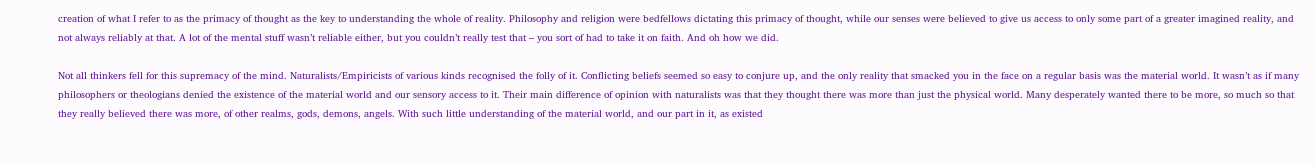creation of what I refer to as the primacy of thought as the key to understanding the whole of reality. Philosophy and religion were bedfellows dictating this primacy of thought, while our senses were believed to give us access to only some part of a greater imagined reality, and not always reliably at that. A lot of the mental stuff wasn’t reliable either, but you couldn’t really test that – you sort of had to take it on faith. And oh how we did.

Not all thinkers fell for this supremacy of the mind. Naturalists/Empiricists of various kinds recognised the folly of it. Conflicting beliefs seemed so easy to conjure up, and the only reality that smacked you in the face on a regular basis was the material world. It wasn’t as if many philosophers or theologians denied the existence of the material world and our sensory access to it. Their main difference of opinion with naturalists was that they thought there was more than just the physical world. Many desperately wanted there to be more, so much so that they really believed there was more, of other realms, gods, demons, angels. With such little understanding of the material world, and our part in it, as existed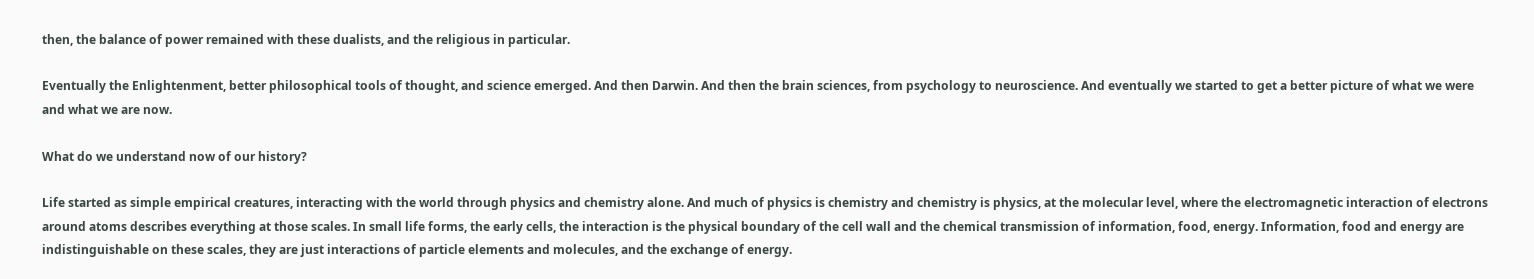then, the balance of power remained with these dualists, and the religious in particular.

Eventually the Enlightenment, better philosophical tools of thought, and science emerged. And then Darwin. And then the brain sciences, from psychology to neuroscience. And eventually we started to get a better picture of what we were and what we are now.

What do we understand now of our history?

Life started as simple empirical creatures, interacting with the world through physics and chemistry alone. And much of physics is chemistry and chemistry is physics, at the molecular level, where the electromagnetic interaction of electrons around atoms describes everything at those scales. In small life forms, the early cells, the interaction is the physical boundary of the cell wall and the chemical transmission of information, food, energy. Information, food and energy are indistinguishable on these scales, they are just interactions of particle elements and molecules, and the exchange of energy.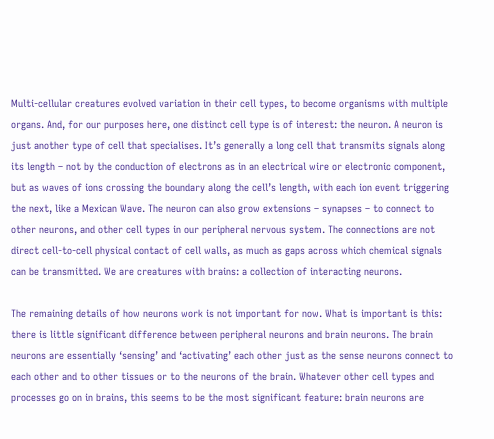Multi-cellular creatures evolved variation in their cell types, to become organisms with multiple organs. And, for our purposes here, one distinct cell type is of interest: the neuron. A neuron is just another type of cell that specialises. It’s generally a long cell that transmits signals along its length – not by the conduction of electrons as in an electrical wire or electronic component, but as waves of ions crossing the boundary along the cell’s length, with each ion event triggering the next, like a Mexican Wave. The neuron can also grow extensions – synapses – to connect to other neurons, and other cell types in our peripheral nervous system. The connections are not direct cell-to-cell physical contact of cell walls, as much as gaps across which chemical signals can be transmitted. We are creatures with brains: a collection of interacting neurons.

The remaining details of how neurons work is not important for now. What is important is this: there is little significant difference between peripheral neurons and brain neurons. The brain neurons are essentially ‘sensing’ and ‘activating’ each other just as the sense neurons connect to each other and to other tissues or to the neurons of the brain. Whatever other cell types and processes go on in brains, this seems to be the most significant feature: brain neurons are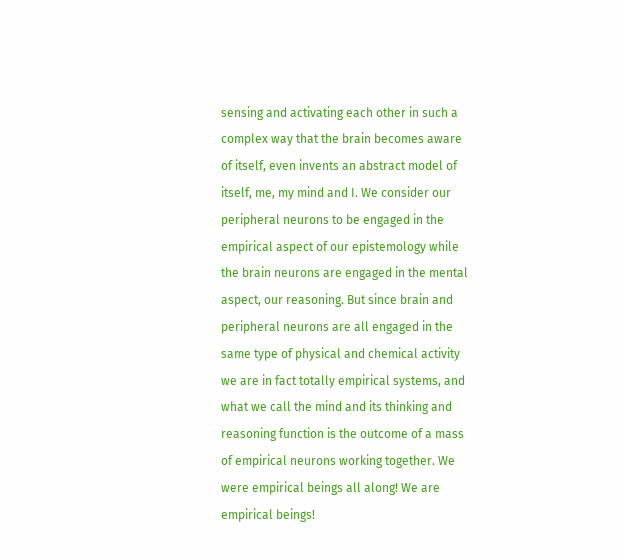sensing and activating each other in such a complex way that the brain becomes aware of itself, even invents an abstract model of itself, me, my mind and I. We consider our peripheral neurons to be engaged in the empirical aspect of our epistemology while the brain neurons are engaged in the mental aspect, our reasoning. But since brain and peripheral neurons are all engaged in the same type of physical and chemical activity we are in fact totally empirical systems, and what we call the mind and its thinking and reasoning function is the outcome of a mass of empirical neurons working together. We were empirical beings all along! We are empirical beings!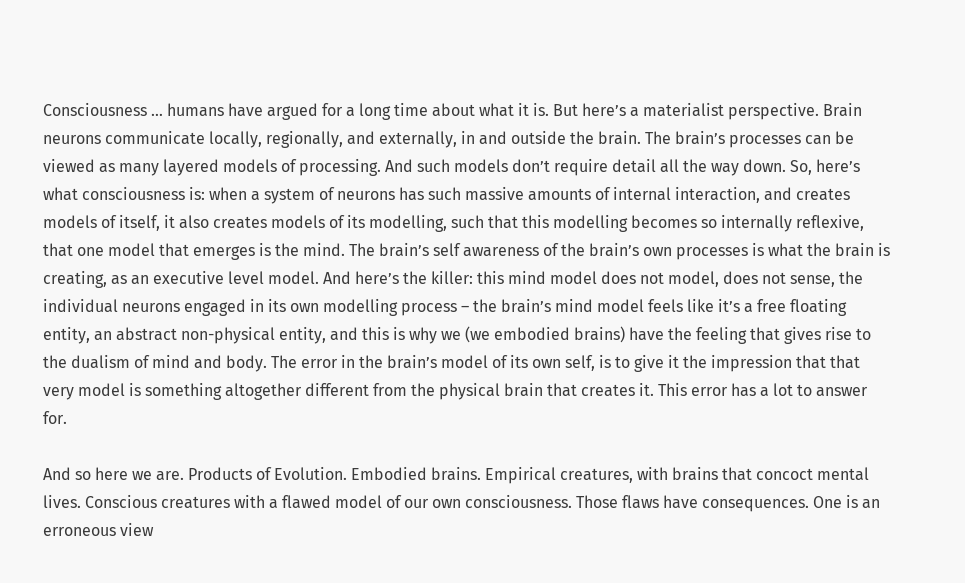Consciousness … humans have argued for a long time about what it is. But here’s a materialist perspective. Brain neurons communicate locally, regionally, and externally, in and outside the brain. The brain’s processes can be viewed as many layered models of processing. And such models don’t require detail all the way down. So, here’s what consciousness is: when a system of neurons has such massive amounts of internal interaction, and creates models of itself, it also creates models of its modelling, such that this modelling becomes so internally reflexive, that one model that emerges is the mind. The brain’s self awareness of the brain’s own processes is what the brain is creating, as an executive level model. And here’s the killer: this mind model does not model, does not sense, the individual neurons engaged in its own modelling process – the brain’s mind model feels like it’s a free floating entity, an abstract non-physical entity, and this is why we (we embodied brains) have the feeling that gives rise to the dualism of mind and body. The error in the brain’s model of its own self, is to give it the impression that that very model is something altogether different from the physical brain that creates it. This error has a lot to answer for.

And so here we are. Products of Evolution. Embodied brains. Empirical creatures, with brains that concoct mental lives. Conscious creatures with a flawed model of our own consciousness. Those flaws have consequences. One is an erroneous view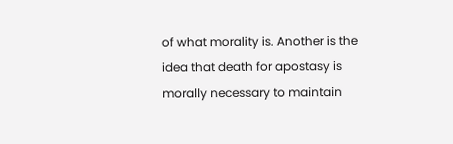of what morality is. Another is the idea that death for apostasy is morally necessary to maintain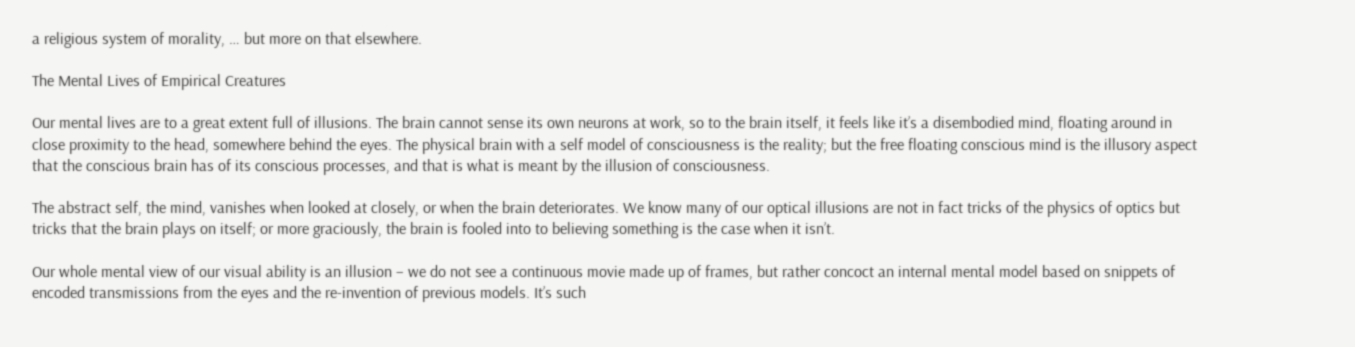a religious system of morality, … but more on that elsewhere.

The Mental Lives of Empirical Creatures

Our mental lives are to a great extent full of illusions. The brain cannot sense its own neurons at work, so to the brain itself, it feels like it’s a disembodied mind, floating around in close proximity to the head, somewhere behind the eyes. The physical brain with a self model of consciousness is the reality; but the free floating conscious mind is the illusory aspect that the conscious brain has of its conscious processes, and that is what is meant by the illusion of consciousness.

The abstract self, the mind, vanishes when looked at closely, or when the brain deteriorates. We know many of our optical illusions are not in fact tricks of the physics of optics but tricks that the brain plays on itself; or more graciously, the brain is fooled into to believing something is the case when it isn’t.

Our whole mental view of our visual ability is an illusion – we do not see a continuous movie made up of frames, but rather concoct an internal mental model based on snippets of encoded transmissions from the eyes and the re-invention of previous models. It’s such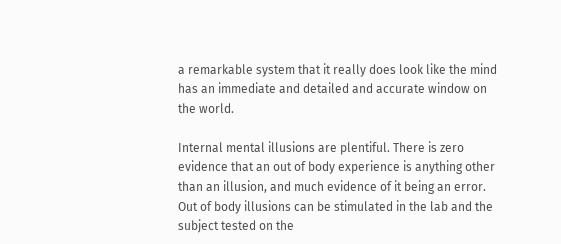a remarkable system that it really does look like the mind has an immediate and detailed and accurate window on the world.

Internal mental illusions are plentiful. There is zero evidence that an out of body experience is anything other than an illusion, and much evidence of it being an error. Out of body illusions can be stimulated in the lab and the subject tested on the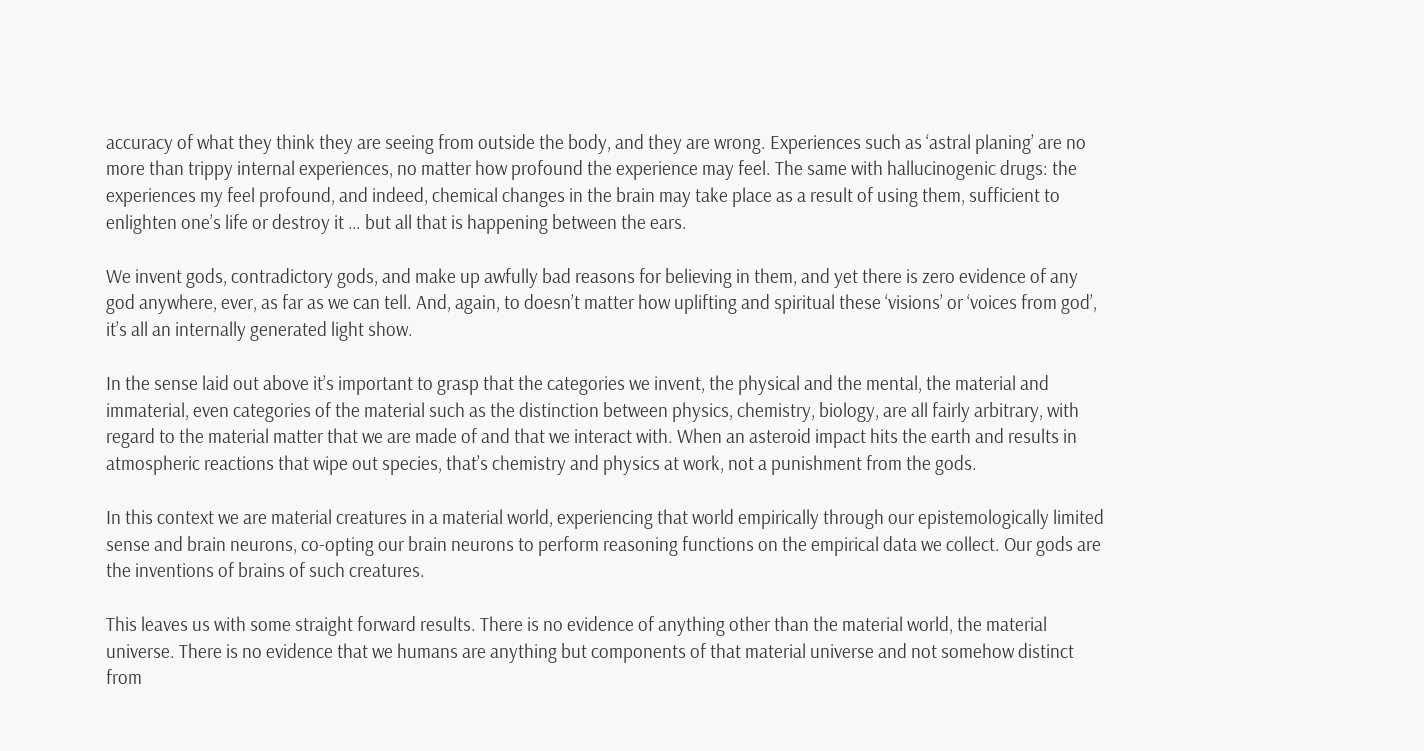accuracy of what they think they are seeing from outside the body, and they are wrong. Experiences such as ‘astral planing’ are no more than trippy internal experiences, no matter how profound the experience may feel. The same with hallucinogenic drugs: the experiences my feel profound, and indeed, chemical changes in the brain may take place as a result of using them, sufficient to enlighten one’s life or destroy it … but all that is happening between the ears.

We invent gods, contradictory gods, and make up awfully bad reasons for believing in them, and yet there is zero evidence of any god anywhere, ever, as far as we can tell. And, again, to doesn’t matter how uplifting and spiritual these ‘visions’ or ‘voices from god’, it’s all an internally generated light show.

In the sense laid out above it’s important to grasp that the categories we invent, the physical and the mental, the material and immaterial, even categories of the material such as the distinction between physics, chemistry, biology, are all fairly arbitrary, with regard to the material matter that we are made of and that we interact with. When an asteroid impact hits the earth and results in atmospheric reactions that wipe out species, that’s chemistry and physics at work, not a punishment from the gods.

In this context we are material creatures in a material world, experiencing that world empirically through our epistemologically limited sense and brain neurons, co-opting our brain neurons to perform reasoning functions on the empirical data we collect. Our gods are the inventions of brains of such creatures.

This leaves us with some straight forward results. There is no evidence of anything other than the material world, the material universe. There is no evidence that we humans are anything but components of that material universe and not somehow distinct from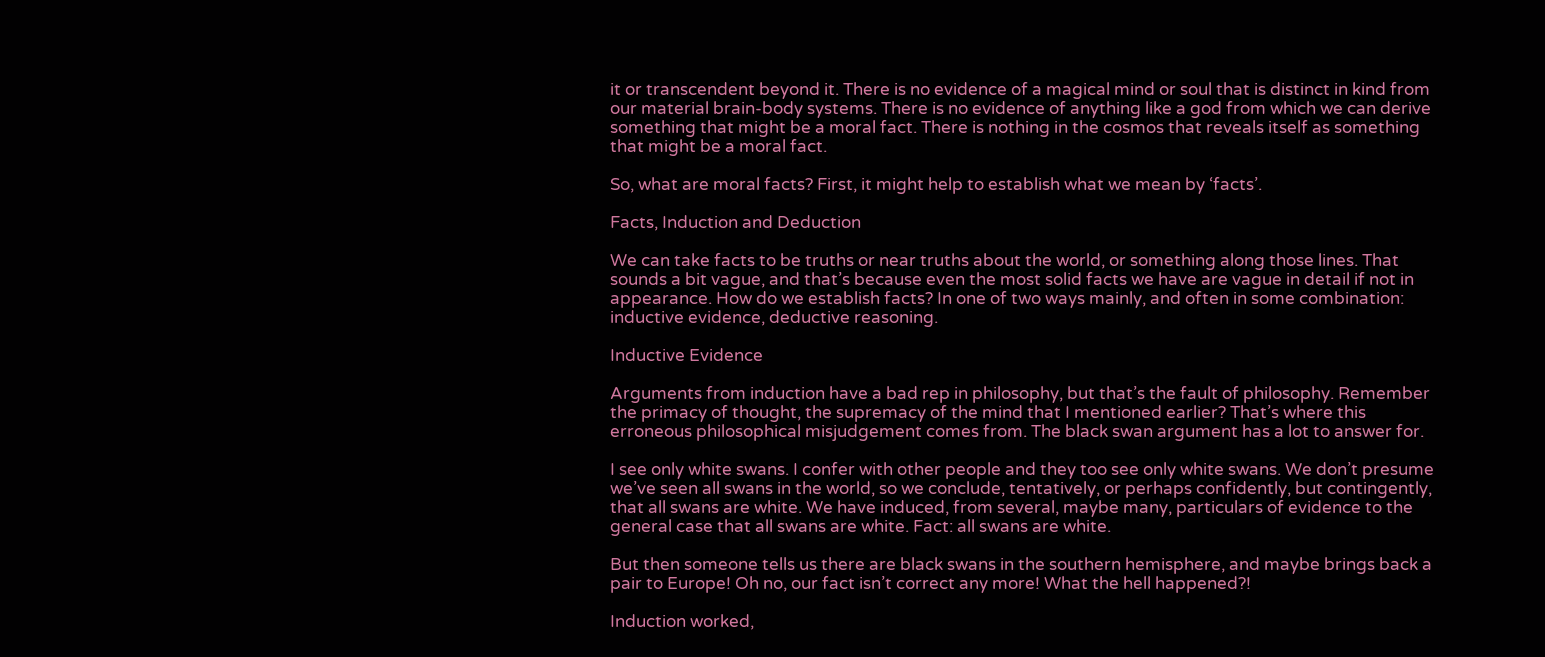it or transcendent beyond it. There is no evidence of a magical mind or soul that is distinct in kind from our material brain-body systems. There is no evidence of anything like a god from which we can derive something that might be a moral fact. There is nothing in the cosmos that reveals itself as something that might be a moral fact.

So, what are moral facts? First, it might help to establish what we mean by ‘facts’.

Facts, Induction and Deduction

We can take facts to be truths or near truths about the world, or something along those lines. That sounds a bit vague, and that’s because even the most solid facts we have are vague in detail if not in appearance. How do we establish facts? In one of two ways mainly, and often in some combination: inductive evidence, deductive reasoning.

Inductive Evidence

Arguments from induction have a bad rep in philosophy, but that’s the fault of philosophy. Remember the primacy of thought, the supremacy of the mind that I mentioned earlier? That’s where this erroneous philosophical misjudgement comes from. The black swan argument has a lot to answer for.

I see only white swans. I confer with other people and they too see only white swans. We don’t presume we’ve seen all swans in the world, so we conclude, tentatively, or perhaps confidently, but contingently, that all swans are white. We have induced, from several, maybe many, particulars of evidence to the general case that all swans are white. Fact: all swans are white.

But then someone tells us there are black swans in the southern hemisphere, and maybe brings back a pair to Europe! Oh no, our fact isn’t correct any more! What the hell happened?!

Induction worked,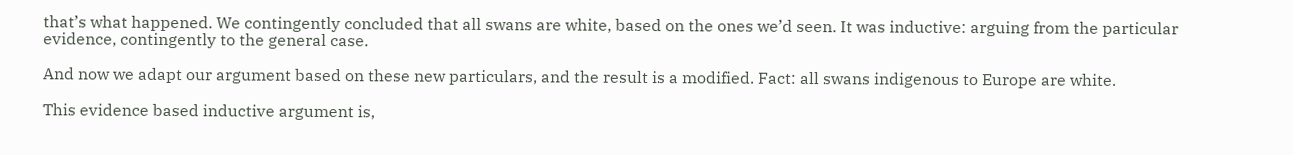that’s what happened. We contingently concluded that all swans are white, based on the ones we’d seen. It was inductive: arguing from the particular evidence, contingently to the general case.

And now we adapt our argument based on these new particulars, and the result is a modified. Fact: all swans indigenous to Europe are white.

This evidence based inductive argument is,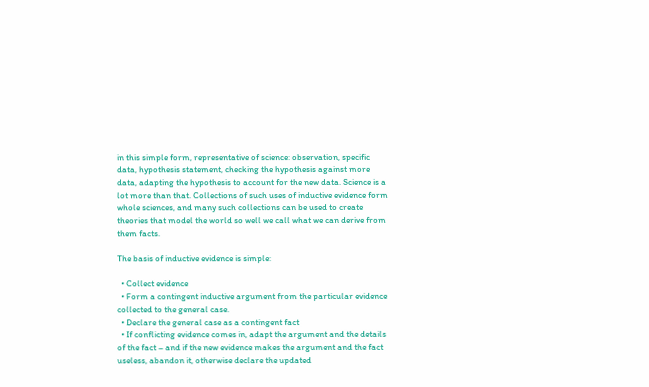in this simple form, representative of science: observation, specific data, hypothesis statement, checking the hypothesis against more data, adapting the hypothesis to account for the new data. Science is a lot more than that. Collections of such uses of inductive evidence form whole sciences, and many such collections can be used to create theories that model the world so well we call what we can derive from them facts.

The basis of inductive evidence is simple:

  • Collect evidence
  • Form a contingent inductive argument from the particular evidence collected to the general case.
  • Declare the general case as a contingent fact
  • If conflicting evidence comes in, adapt the argument and the details of the fact – and if the new evidence makes the argument and the fact useless, abandon it, otherwise declare the updated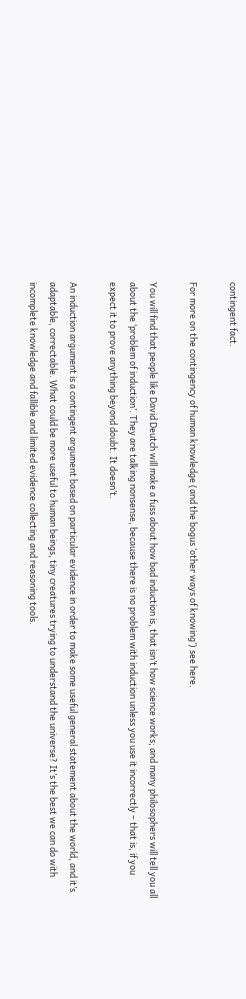contingent fact.

For more on the contingency of human knowledge (and the bogus ‘other ways of knowing’) see here.

You will find that people like David Deutch will make a fuss about how bad induction is, that isn’t how science works; and many philosophers will tell you all about the ‘problem of induction’. They are talking nonsense, because there is no problem with induction unless you use it incorrectly – that is, if you expect it to prove anything beyond doubt. It doesn’t.

An induction argument is a contingent argument based on particular evidence in order to make some useful general statement about the world, and it’s adaptable, correctable. What could be more useful to human beings, tiny creatures trying to understand the universe? It’s the best we can do with incomplete knowledge and fallible and limited evidence collecting and reasoning tools.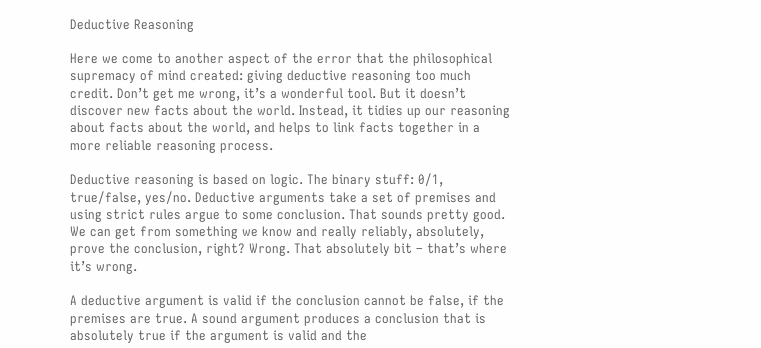Deductive Reasoning

Here we come to another aspect of the error that the philosophical supremacy of mind created: giving deductive reasoning too much credit. Don’t get me wrong, it’s a wonderful tool. But it doesn’t discover new facts about the world. Instead, it tidies up our reasoning about facts about the world, and helps to link facts together in a more reliable reasoning process.

Deductive reasoning is based on logic. The binary stuff: 0/1, true/false, yes/no. Deductive arguments take a set of premises and using strict rules argue to some conclusion. That sounds pretty good. We can get from something we know and really reliably, absolutely, prove the conclusion, right? Wrong. That absolutely bit – that’s where it’s wrong.

A deductive argument is valid if the conclusion cannot be false, if the premises are true. A sound argument produces a conclusion that is absolutely true if the argument is valid and the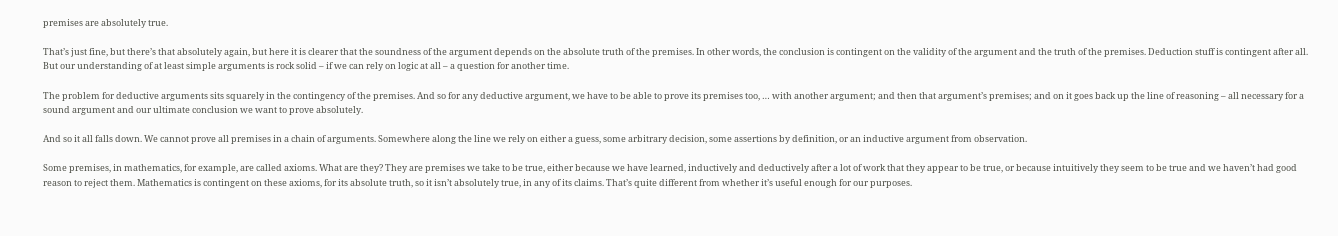premises are absolutely true.

That’s just fine, but there’s that absolutely again, but here it is clearer that the soundness of the argument depends on the absolute truth of the premises. In other words, the conclusion is contingent on the validity of the argument and the truth of the premises. Deduction stuff is contingent after all. But our understanding of at least simple arguments is rock solid – if we can rely on logic at all – a question for another time.

The problem for deductive arguments sits squarely in the contingency of the premises. And so for any deductive argument, we have to be able to prove its premises too, … with another argument; and then that argument’s premises; and on it goes back up the line of reasoning – all necessary for a sound argument and our ultimate conclusion we want to prove absolutely.

And so it all falls down. We cannot prove all premises in a chain of arguments. Somewhere along the line we rely on either a guess, some arbitrary decision, some assertions by definition, or an inductive argument from observation.

Some premises, in mathematics, for example, are called axioms. What are they? They are premises we take to be true, either because we have learned, inductively and deductively after a lot of work that they appear to be true, or because intuitively they seem to be true and we haven’t had good reason to reject them. Mathematics is contingent on these axioms, for its absolute truth, so it isn’t absolutely true, in any of its claims. That’s quite different from whether it’s useful enough for our purposes.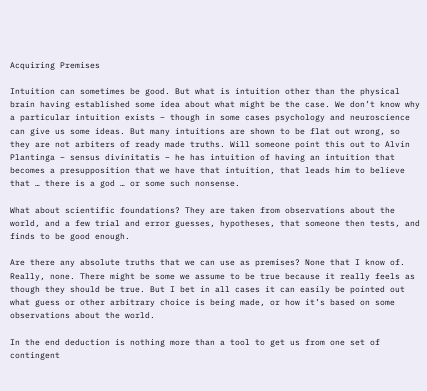Acquiring Premises

Intuition can sometimes be good. But what is intuition other than the physical brain having established some idea about what might be the case. We don’t know why a particular intuition exists – though in some cases psychology and neuroscience can give us some ideas. But many intuitions are shown to be flat out wrong, so they are not arbiters of ready made truths. Will someone point this out to Alvin Plantinga – sensus divinitatis – he has intuition of having an intuition that becomes a presupposition that we have that intuition, that leads him to believe that … there is a god … or some such nonsense.

What about scientific foundations? They are taken from observations about the world, and a few trial and error guesses, hypotheses, that someone then tests, and finds to be good enough.

Are there any absolute truths that we can use as premises? None that I know of. Really, none. There might be some we assume to be true because it really feels as though they should be true. But I bet in all cases it can easily be pointed out what guess or other arbitrary choice is being made, or how it’s based on some observations about the world.

In the end deduction is nothing more than a tool to get us from one set of contingent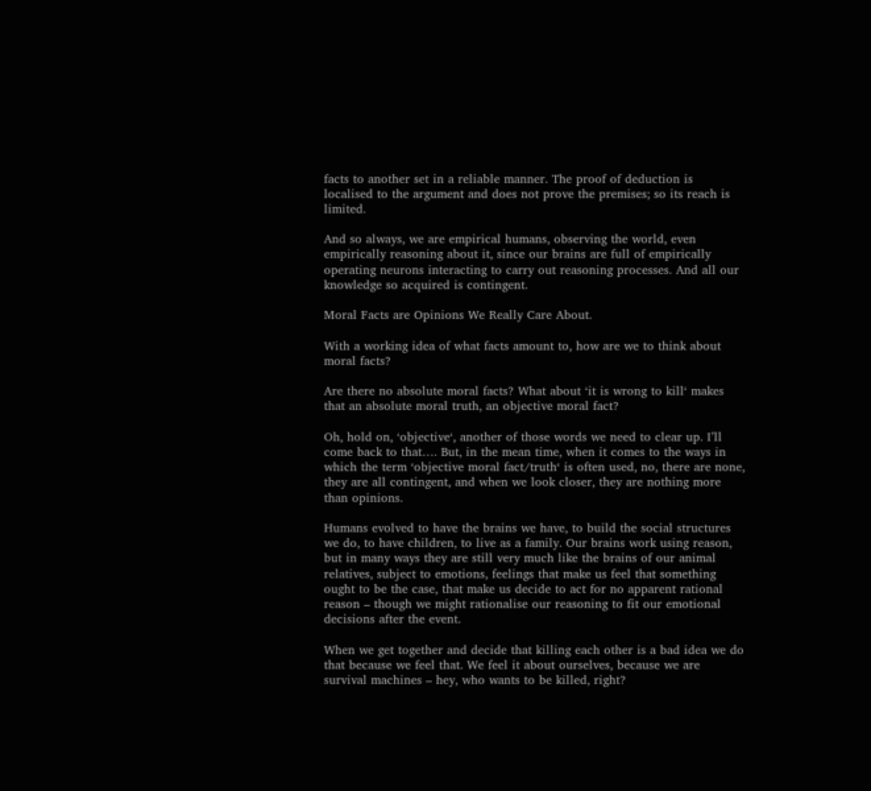facts to another set in a reliable manner. The proof of deduction is localised to the argument and does not prove the premises; so its reach is limited.

And so always, we are empirical humans, observing the world, even empirically reasoning about it, since our brains are full of empirically operating neurons interacting to carry out reasoning processes. And all our knowledge so acquired is contingent.

Moral Facts are Opinions We Really Care About.

With a working idea of what facts amount to, how are we to think about moral facts?

Are there no absolute moral facts? What about ‘it is wrong to kill‘ makes that an absolute moral truth, an objective moral fact?

Oh, hold on, ‘objective‘, another of those words we need to clear up. I’ll come back to that…. But, in the mean time, when it comes to the ways in which the term ‘objective moral fact/truth‘ is often used, no, there are none, they are all contingent, and when we look closer, they are nothing more than opinions.

Humans evolved to have the brains we have, to build the social structures we do, to have children, to live as a family. Our brains work using reason, but in many ways they are still very much like the brains of our animal relatives, subject to emotions, feelings that make us feel that something ought to be the case, that make us decide to act for no apparent rational reason – though we might rationalise our reasoning to fit our emotional decisions after the event.

When we get together and decide that killing each other is a bad idea we do that because we feel that. We feel it about ourselves, because we are survival machines – hey, who wants to be killed, right?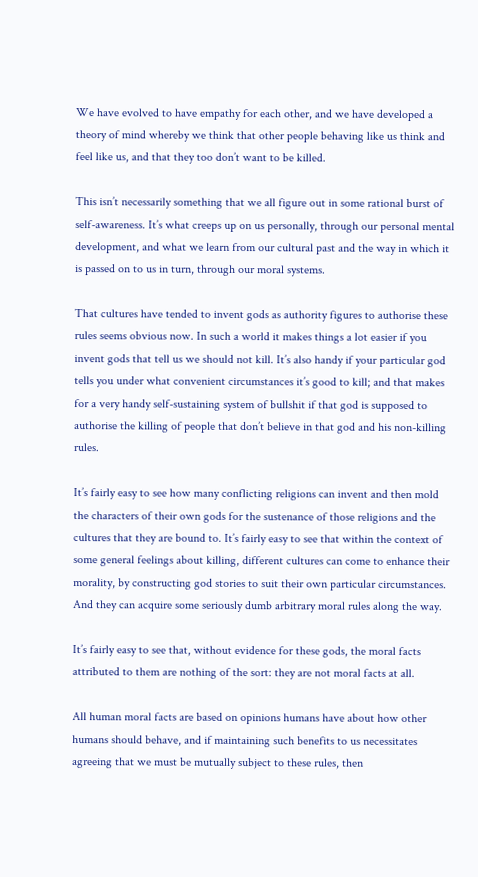We have evolved to have empathy for each other, and we have developed a theory of mind whereby we think that other people behaving like us think and feel like us, and that they too don’t want to be killed.

This isn’t necessarily something that we all figure out in some rational burst of self-awareness. It’s what creeps up on us personally, through our personal mental development, and what we learn from our cultural past and the way in which it is passed on to us in turn, through our moral systems.

That cultures have tended to invent gods as authority figures to authorise these rules seems obvious now. In such a world it makes things a lot easier if you invent gods that tell us we should not kill. It’s also handy if your particular god tells you under what convenient circumstances it’s good to kill; and that makes for a very handy self-sustaining system of bullshit if that god is supposed to authorise the killing of people that don’t believe in that god and his non-killing rules.

It’s fairly easy to see how many conflicting religions can invent and then mold the characters of their own gods for the sustenance of those religions and the cultures that they are bound to. It’s fairly easy to see that within the context of some general feelings about killing, different cultures can come to enhance their morality, by constructing god stories to suit their own particular circumstances. And they can acquire some seriously dumb arbitrary moral rules along the way.

It’s fairly easy to see that, without evidence for these gods, the moral facts attributed to them are nothing of the sort: they are not moral facts at all.

All human moral facts are based on opinions humans have about how other humans should behave, and if maintaining such benefits to us necessitates agreeing that we must be mutually subject to these rules, then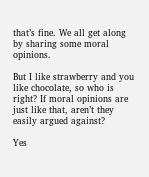that’s fine. We all get along by sharing some moral opinions.

But I like strawberry and you like chocolate, so who is right? If moral opinions are just like that, aren’t they easily argued against?

Yes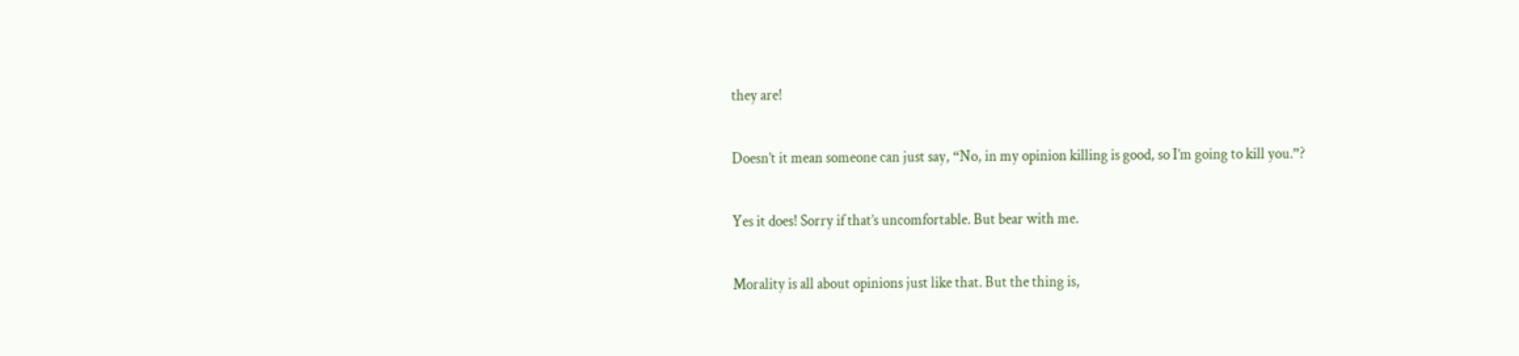they are!

Doesn’t it mean someone can just say, “No, in my opinion killing is good, so I’m going to kill you.”?

Yes it does! Sorry if that’s uncomfortable. But bear with me.

Morality is all about opinions just like that. But the thing is,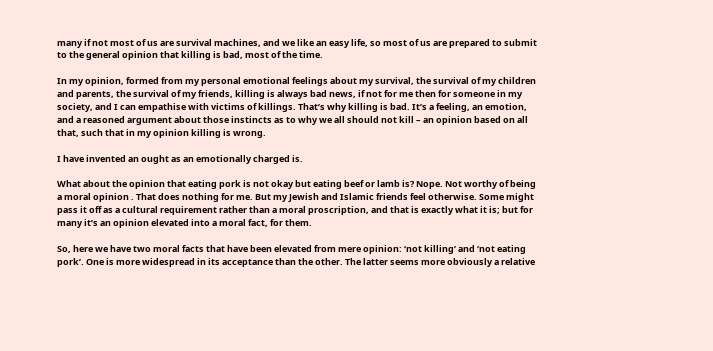many if not most of us are survival machines, and we like an easy life, so most of us are prepared to submit to the general opinion that killing is bad, most of the time.

In my opinion, formed from my personal emotional feelings about my survival, the survival of my children and parents, the survival of my friends, killing is always bad news, if not for me then for someone in my society, and I can empathise with victims of killings. That’s why killing is bad. It’s a feeling, an emotion, and a reasoned argument about those instincts as to why we all should not kill – an opinion based on all that, such that in my opinion killing is wrong.

I have invented an ought as an emotionally charged is.

What about the opinion that eating pork is not okay but eating beef or lamb is? Nope. Not worthy of being a moral opinion . That does nothing for me. But my Jewish and Islamic friends feel otherwise. Some might pass it off as a cultural requirement rather than a moral proscription, and that is exactly what it is; but for many it’s an opinion elevated into a moral fact, for them.

So, here we have two moral facts that have been elevated from mere opinion: ‘not killing’ and ‘not eating pork’. One is more widespread in its acceptance than the other. The latter seems more obviously a relative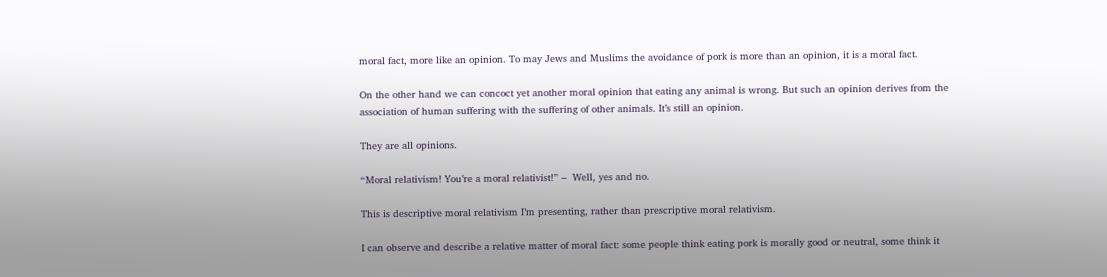moral fact, more like an opinion. To may Jews and Muslims the avoidance of pork is more than an opinion, it is a moral fact.

On the other hand we can concoct yet another moral opinion that eating any animal is wrong. But such an opinion derives from the association of human suffering with the suffering of other animals. It’s still an opinion.

They are all opinions.

“Moral relativism! You’re a moral relativist!” –  Well, yes and no.

This is descriptive moral relativism I’m presenting, rather than prescriptive moral relativism.

I can observe and describe a relative matter of moral fact: some people think eating pork is morally good or neutral, some think it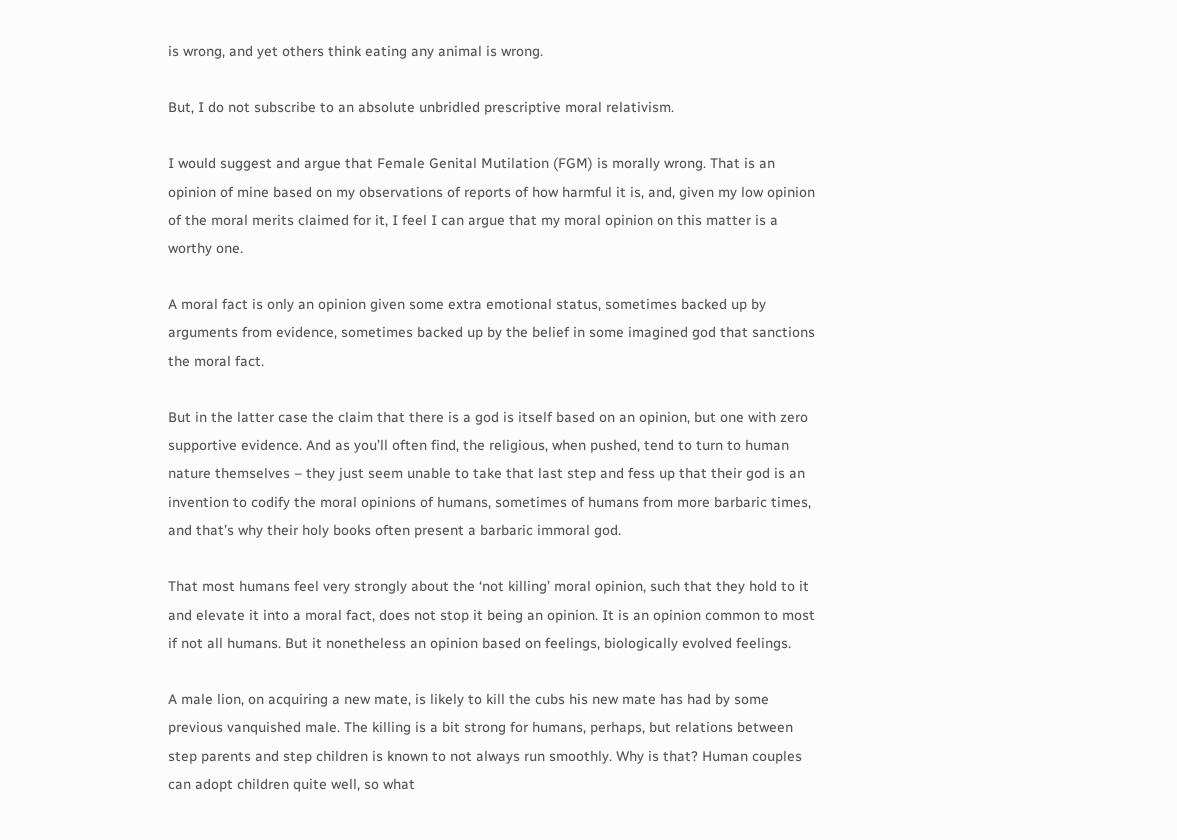is wrong, and yet others think eating any animal is wrong.

But, I do not subscribe to an absolute unbridled prescriptive moral relativism.

I would suggest and argue that Female Genital Mutilation (FGM) is morally wrong. That is an opinion of mine based on my observations of reports of how harmful it is, and, given my low opinion of the moral merits claimed for it, I feel I can argue that my moral opinion on this matter is a worthy one.

A moral fact is only an opinion given some extra emotional status, sometimes backed up by arguments from evidence, sometimes backed up by the belief in some imagined god that sanctions the moral fact.

But in the latter case the claim that there is a god is itself based on an opinion, but one with zero supportive evidence. And as you’ll often find, the religious, when pushed, tend to turn to human nature themselves – they just seem unable to take that last step and fess up that their god is an invention to codify the moral opinions of humans, sometimes of humans from more barbaric times, and that’s why their holy books often present a barbaric immoral god.

That most humans feel very strongly about the ‘not killing’ moral opinion, such that they hold to it and elevate it into a moral fact, does not stop it being an opinion. It is an opinion common to most if not all humans. But it nonetheless an opinion based on feelings, biologically evolved feelings.

A male lion, on acquiring a new mate, is likely to kill the cubs his new mate has had by some previous vanquished male. The killing is a bit strong for humans, perhaps, but relations between step parents and step children is known to not always run smoothly. Why is that? Human couples can adopt children quite well, so what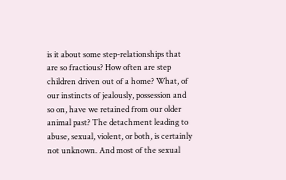is it about some step-relationships that are so fractious? How often are step children driven out of a home? What, of our instincts of jealously, possession and so on, have we retained from our older animal past? The detachment leading to abuse, sexual, violent, or both, is certainly not unknown. And most of the sexual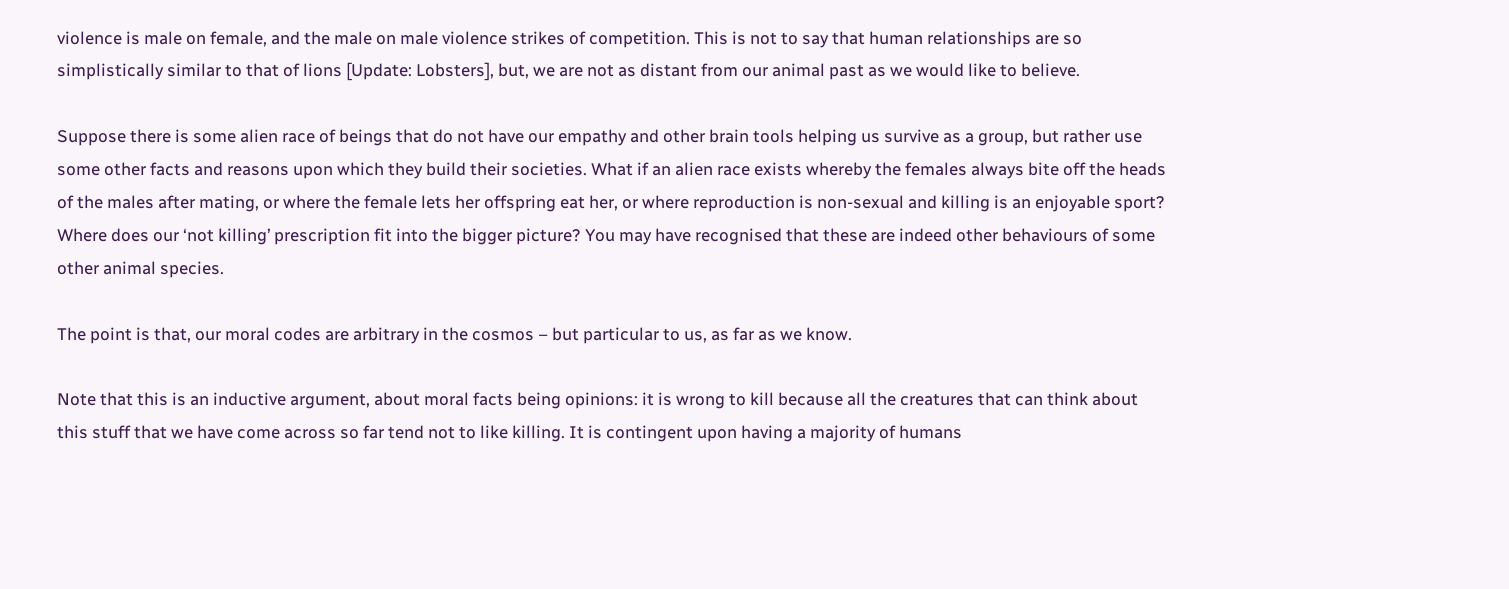violence is male on female, and the male on male violence strikes of competition. This is not to say that human relationships are so simplistically similar to that of lions [Update: Lobsters], but, we are not as distant from our animal past as we would like to believe.

Suppose there is some alien race of beings that do not have our empathy and other brain tools helping us survive as a group, but rather use some other facts and reasons upon which they build their societies. What if an alien race exists whereby the females always bite off the heads of the males after mating, or where the female lets her offspring eat her, or where reproduction is non-sexual and killing is an enjoyable sport? Where does our ‘not killing’ prescription fit into the bigger picture? You may have recognised that these are indeed other behaviours of some other animal species.

The point is that, our moral codes are arbitrary in the cosmos – but particular to us, as far as we know.

Note that this is an inductive argument, about moral facts being opinions: it is wrong to kill because all the creatures that can think about this stuff that we have come across so far tend not to like killing. It is contingent upon having a majority of humans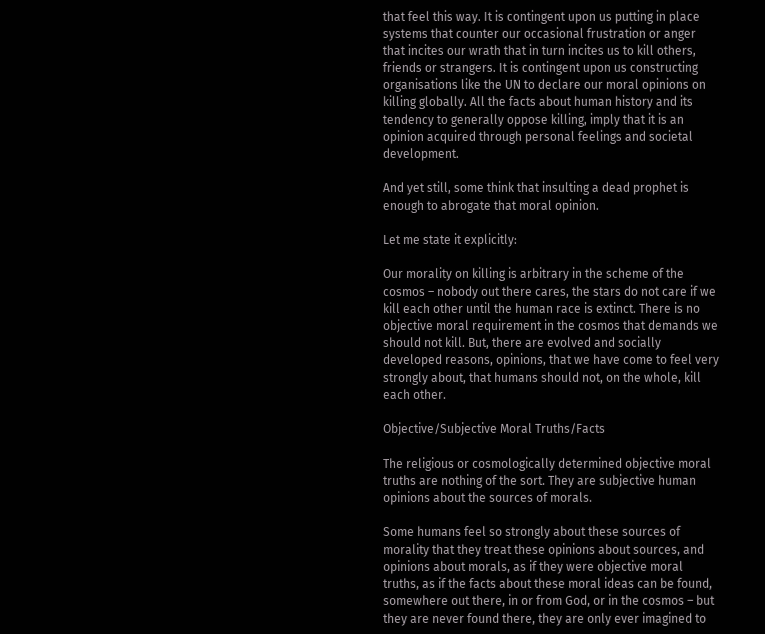that feel this way. It is contingent upon us putting in place systems that counter our occasional frustration or anger that incites our wrath that in turn incites us to kill others, friends or strangers. It is contingent upon us constructing organisations like the UN to declare our moral opinions on killing globally. All the facts about human history and its tendency to generally oppose killing, imply that it is an opinion acquired through personal feelings and societal development.

And yet still, some think that insulting a dead prophet is enough to abrogate that moral opinion.

Let me state it explicitly:

Our morality on killing is arbitrary in the scheme of the cosmos – nobody out there cares, the stars do not care if we kill each other until the human race is extinct. There is no objective moral requirement in the cosmos that demands we should not kill. But, there are evolved and socially developed reasons, opinions, that we have come to feel very strongly about, that humans should not, on the whole, kill each other.

Objective/Subjective Moral Truths/Facts

The religious or cosmologically determined objective moral truths are nothing of the sort. They are subjective human opinions about the sources of morals.

Some humans feel so strongly about these sources of morality that they treat these opinions about sources, and opinions about morals, as if they were objective moral truths, as if the facts about these moral ideas can be found, somewhere out there, in or from God, or in the cosmos – but they are never found there, they are only ever imagined to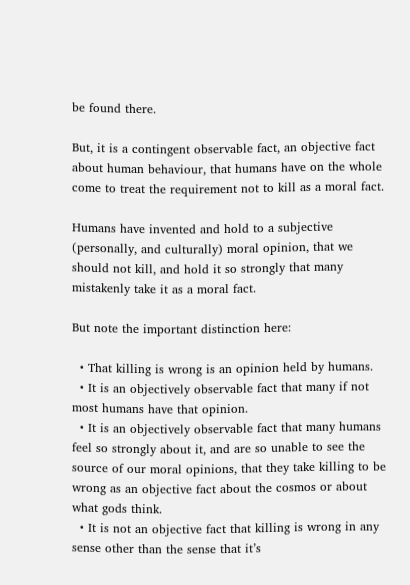be found there.

But, it is a contingent observable fact, an objective fact about human behaviour, that humans have on the whole come to treat the requirement not to kill as a moral fact.

Humans have invented and hold to a subjective (personally, and culturally) moral opinion, that we should not kill, and hold it so strongly that many mistakenly take it as a moral fact.

But note the important distinction here:

  • That killing is wrong is an opinion held by humans.
  • It is an objectively observable fact that many if not most humans have that opinion.
  • It is an objectively observable fact that many humans feel so strongly about it, and are so unable to see the source of our moral opinions, that they take killing to be wrong as an objective fact about the cosmos or about what gods think.
  • It is not an objective fact that killing is wrong in any sense other than the sense that it’s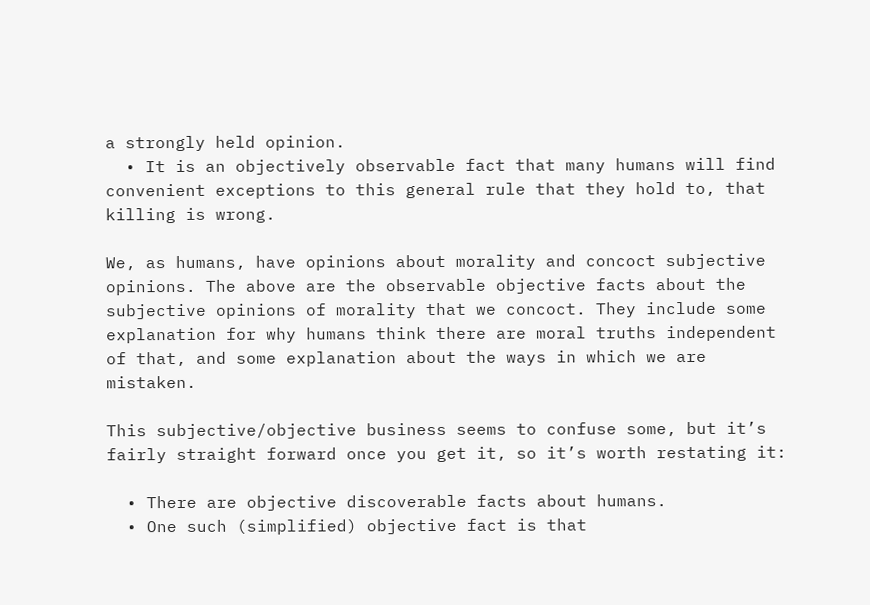a strongly held opinion.
  • It is an objectively observable fact that many humans will find convenient exceptions to this general rule that they hold to, that killing is wrong.

We, as humans, have opinions about morality and concoct subjective opinions. The above are the observable objective facts about the subjective opinions of morality that we concoct. They include some explanation for why humans think there are moral truths independent of that, and some explanation about the ways in which we are mistaken.

This subjective/objective business seems to confuse some, but it’s fairly straight forward once you get it, so it’s worth restating it:

  • There are objective discoverable facts about humans.
  • One such (simplified) objective fact is that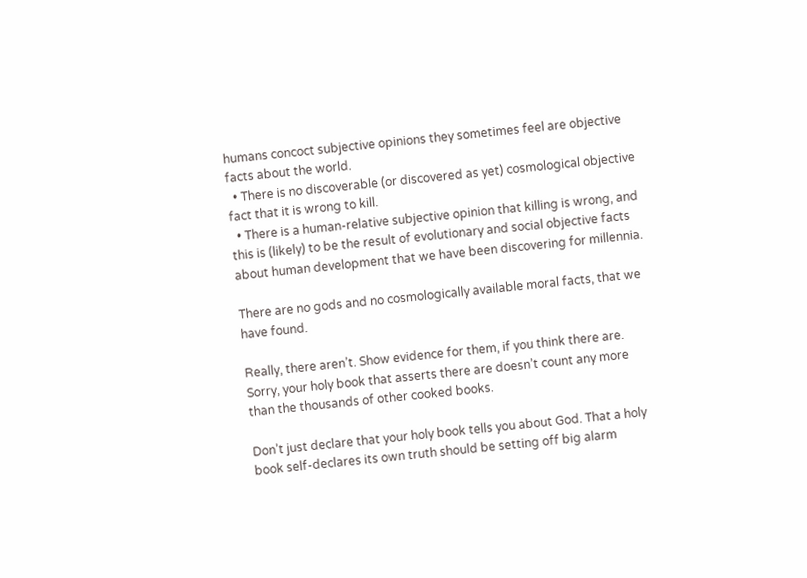humans concoct subjective opinions they sometimes feel are objective facts about the world.
  • There is no discoverable (or discovered as yet) cosmological objective fact that it is wrong to kill.
  • There is a human-relative subjective opinion that killing is wrong, and this is (likely) to be the result of evolutionary and social objective facts about human development that we have been discovering for millennia.

There are no gods and no cosmologically available moral facts, that we have found.

Really, there aren’t. Show evidence for them, if you think there are. Sorry, your holy book that asserts there are doesn’t count any more than the thousands of other cooked books.

Don’t just declare that your holy book tells you about God. That a holy book self-declares its own truth should be setting off big alarm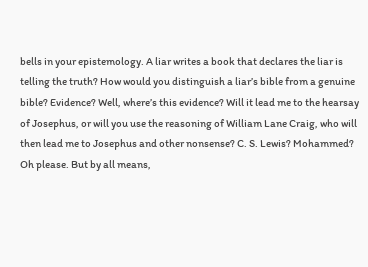bells in your epistemology. A liar writes a book that declares the liar is telling the truth? How would you distinguish a liar’s bible from a genuine bible? Evidence? Well, where’s this evidence? Will it lead me to the hearsay of Josephus, or will you use the reasoning of William Lane Craig, who will then lead me to Josephus and other nonsense? C. S. Lewis? Mohammed? Oh please. But by all means,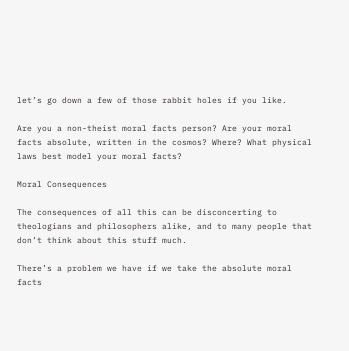let’s go down a few of those rabbit holes if you like.

Are you a non-theist moral facts person? Are your moral facts absolute, written in the cosmos? Where? What physical laws best model your moral facts?

Moral Consequences

The consequences of all this can be disconcerting to theologians and philosophers alike, and to many people that don’t think about this stuff much.

There’s a problem we have if we take the absolute moral facts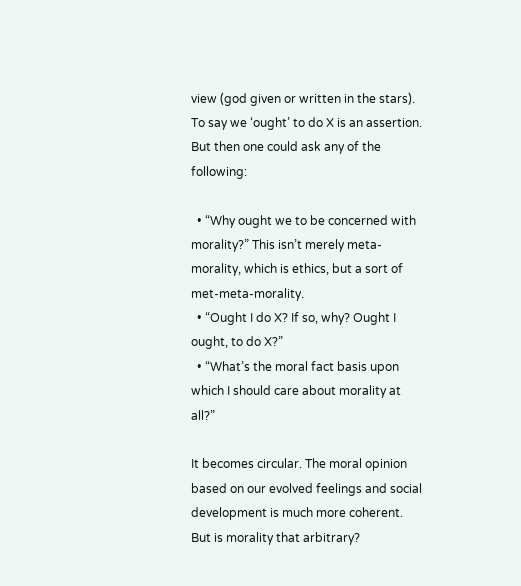view (god given or written in the stars). To say we ‘ought’ to do X is an assertion. But then one could ask any of the following:

  • “Why ought we to be concerned with morality?” This isn’t merely meta-morality, which is ethics, but a sort of met-meta-morality.
  • “Ought I do X? If so, why? Ought I ought, to do X?”
  • “What’s the moral fact basis upon which I should care about morality at all?”

It becomes circular. The moral opinion based on our evolved feelings and social development is much more coherent. But is morality that arbitrary?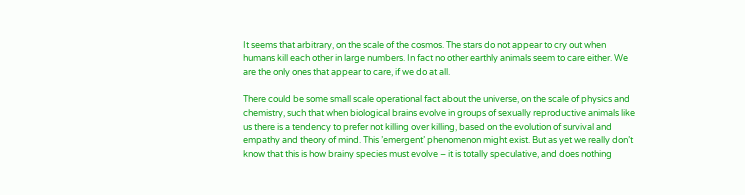It seems that arbitrary, on the scale of the cosmos. The stars do not appear to cry out when humans kill each other in large numbers. In fact no other earthly animals seem to care either. We are the only ones that appear to care, if we do at all.

There could be some small scale operational fact about the universe, on the scale of physics and chemistry, such that when biological brains evolve in groups of sexually reproductive animals like us there is a tendency to prefer not killing over killing, based on the evolution of survival and empathy and theory of mind. This ’emergent’ phenomenon might exist. But as yet we really don’t know that this is how brainy species must evolve – it is totally speculative, and does nothing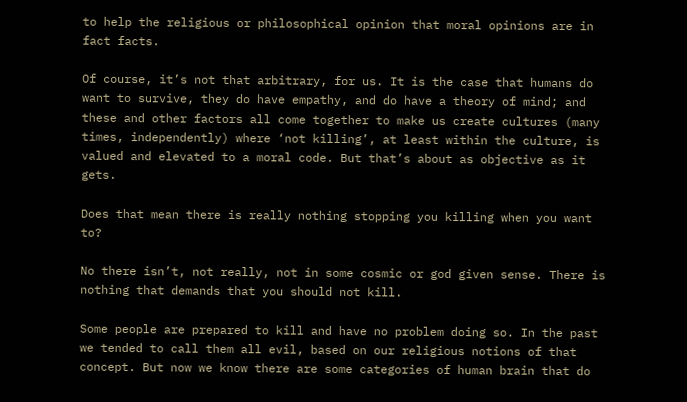to help the religious or philosophical opinion that moral opinions are in fact facts.

Of course, it’s not that arbitrary, for us. It is the case that humans do want to survive, they do have empathy, and do have a theory of mind; and these and other factors all come together to make us create cultures (many times, independently) where ‘not killing’, at least within the culture, is valued and elevated to a moral code. But that’s about as objective as it gets.

Does that mean there is really nothing stopping you killing when you want to?

No there isn’t, not really, not in some cosmic or god given sense. There is nothing that demands that you should not kill.

Some people are prepared to kill and have no problem doing so. In the past we tended to call them all evil, based on our religious notions of that concept. But now we know there are some categories of human brain that do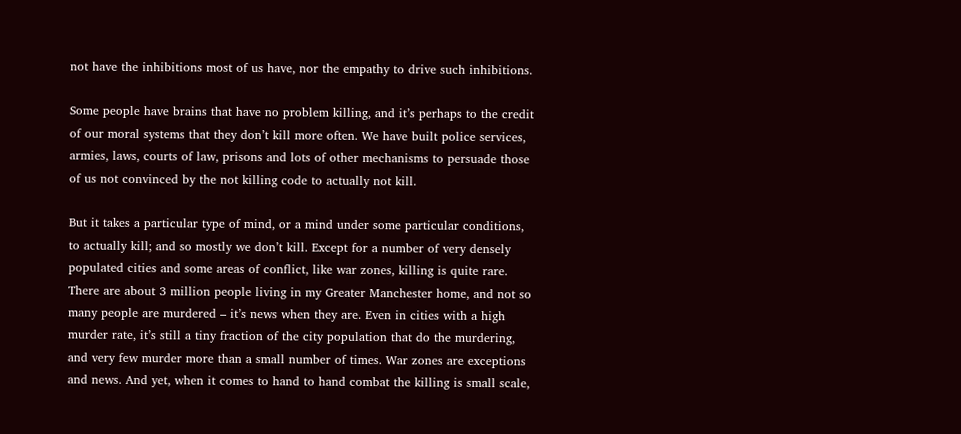not have the inhibitions most of us have, nor the empathy to drive such inhibitions.

Some people have brains that have no problem killing, and it’s perhaps to the credit of our moral systems that they don’t kill more often. We have built police services, armies, laws, courts of law, prisons and lots of other mechanisms to persuade those of us not convinced by the not killing code to actually not kill.

But it takes a particular type of mind, or a mind under some particular conditions, to actually kill; and so mostly we don’t kill. Except for a number of very densely populated cities and some areas of conflict, like war zones, killing is quite rare. There are about 3 million people living in my Greater Manchester home, and not so many people are murdered – it’s news when they are. Even in cities with a high murder rate, it’s still a tiny fraction of the city population that do the murdering, and very few murder more than a small number of times. War zones are exceptions and news. And yet, when it comes to hand to hand combat the killing is small scale,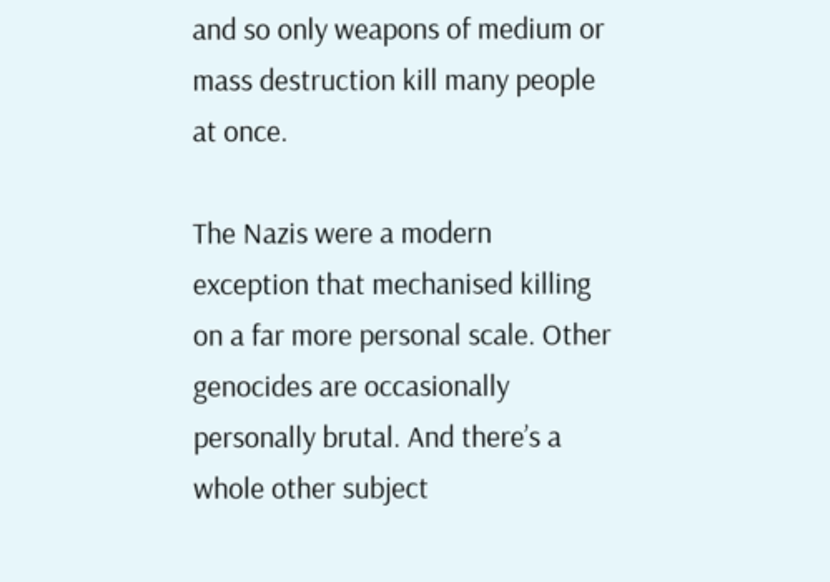and so only weapons of medium or mass destruction kill many people at once.

The Nazis were a modern exception that mechanised killing on a far more personal scale. Other genocides are occasionally personally brutal. And there’s a whole other subject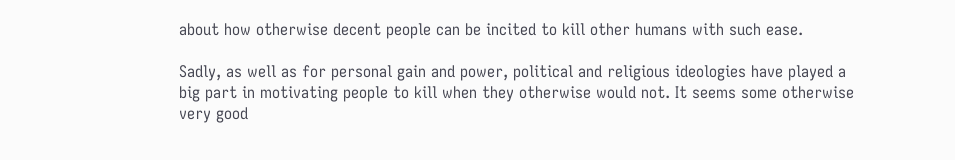about how otherwise decent people can be incited to kill other humans with such ease.

Sadly, as well as for personal gain and power, political and religious ideologies have played a big part in motivating people to kill when they otherwise would not. It seems some otherwise very good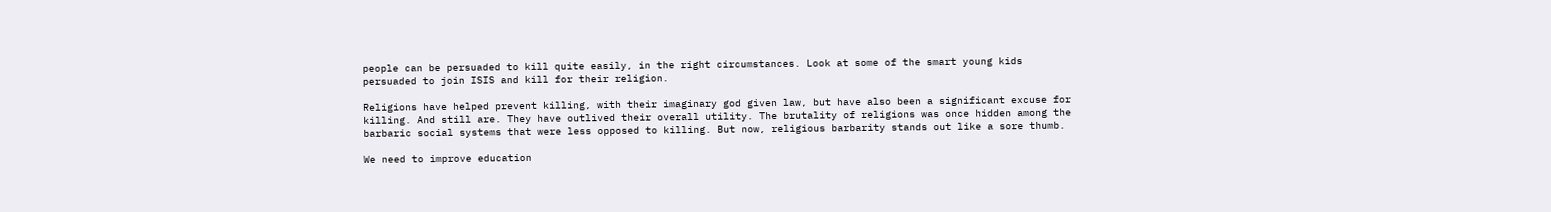people can be persuaded to kill quite easily, in the right circumstances. Look at some of the smart young kids persuaded to join ISIS and kill for their religion.

Religions have helped prevent killing, with their imaginary god given law, but have also been a significant excuse for killing. And still are. They have outlived their overall utility. The brutality of religions was once hidden among the barbaric social systems that were less opposed to killing. But now, religious barbarity stands out like a sore thumb.

We need to improve education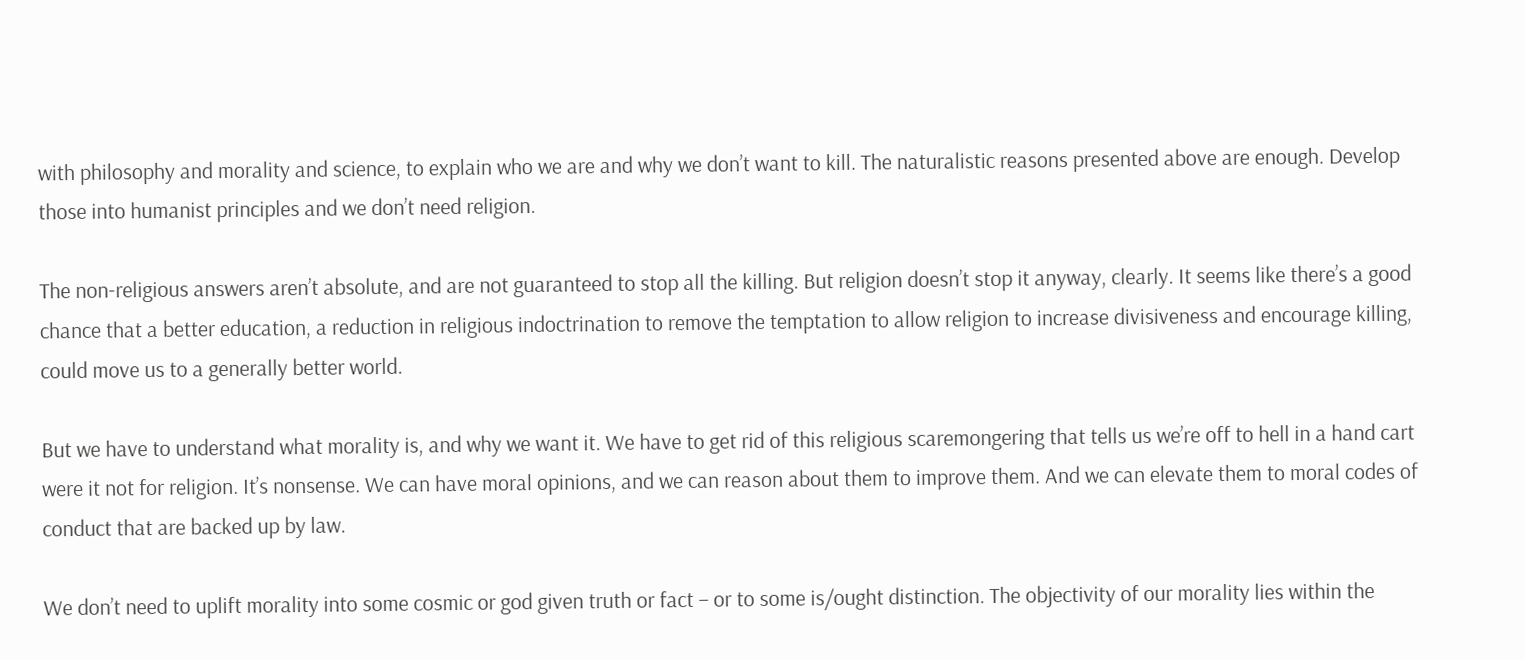with philosophy and morality and science, to explain who we are and why we don’t want to kill. The naturalistic reasons presented above are enough. Develop those into humanist principles and we don’t need religion.

The non-religious answers aren’t absolute, and are not guaranteed to stop all the killing. But religion doesn’t stop it anyway, clearly. It seems like there’s a good chance that a better education, a reduction in religious indoctrination to remove the temptation to allow religion to increase divisiveness and encourage killing, could move us to a generally better world.

But we have to understand what morality is, and why we want it. We have to get rid of this religious scaremongering that tells us we’re off to hell in a hand cart were it not for religion. It’s nonsense. We can have moral opinions, and we can reason about them to improve them. And we can elevate them to moral codes of conduct that are backed up by law.

We don’t need to uplift morality into some cosmic or god given truth or fact – or to some is/ought distinction. The objectivity of our morality lies within the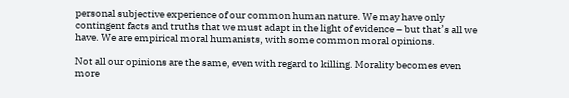personal subjective experience of our common human nature. We may have only contingent facts and truths that we must adapt in the light of evidence – but that’s all we have. We are empirical moral humanists, with some common moral opinions.

Not all our opinions are the same, even with regard to killing. Morality becomes even more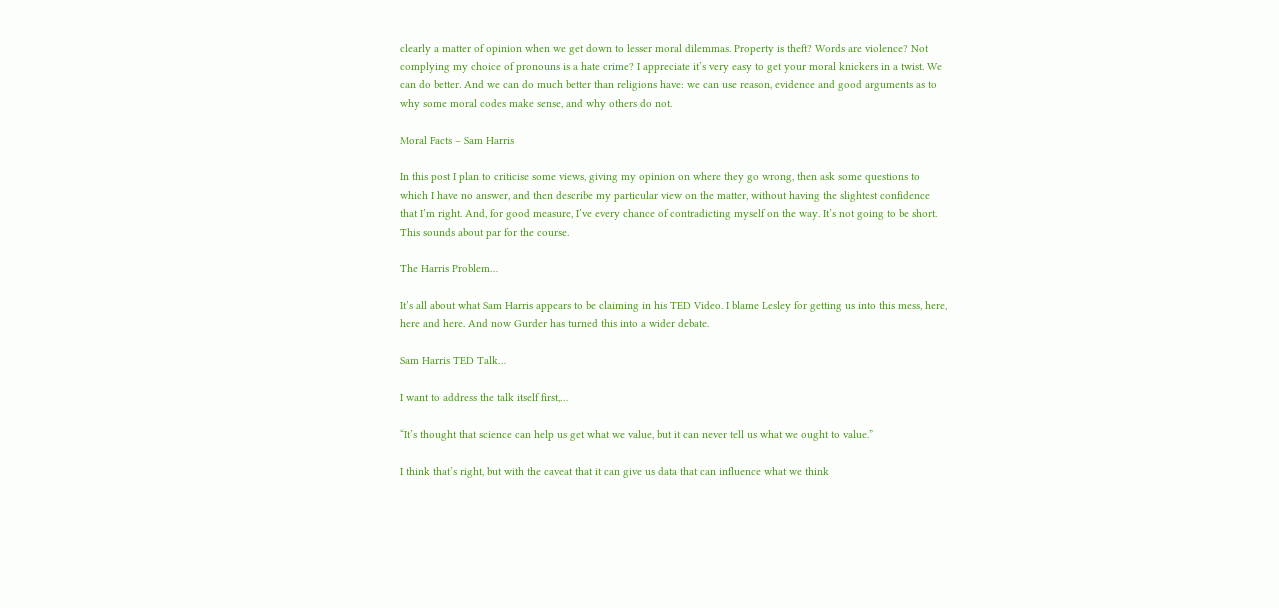clearly a matter of opinion when we get down to lesser moral dilemmas. Property is theft? Words are violence? Not complying my choice of pronouns is a hate crime? I appreciate it’s very easy to get your moral knickers in a twist. We can do better. And we can do much better than religions have: we can use reason, evidence and good arguments as to why some moral codes make sense, and why others do not.

Moral Facts – Sam Harris

In this post I plan to criticise some views, giving my opinion on where they go wrong, then ask some questions to which I have no answer, and then describe my particular view on the matter, without having the slightest confidence that I’m right. And, for good measure, I’ve every chance of contradicting myself on the way. It’s not going to be short. This sounds about par for the course.

The Harris Problem…

It’s all about what Sam Harris appears to be claiming in his TED Video. I blame Lesley for getting us into this mess, here, here and here. And now Gurder has turned this into a wider debate.

Sam Harris TED Talk…

I want to address the talk itself first,…

“It’s thought that science can help us get what we value, but it can never tell us what we ought to value.”

I think that’s right, but with the caveat that it can give us data that can influence what we think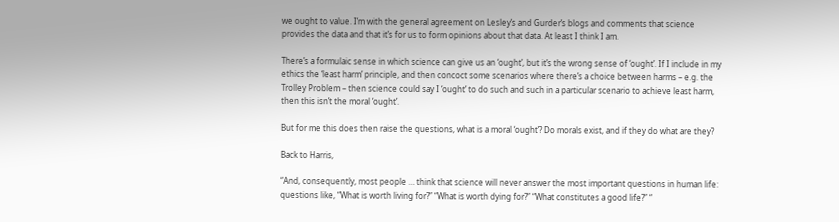we ought to value. I’m with the general agreement on Lesley’s and Gurder’s blogs and comments that science provides the data and that it’s for us to form opinions about that data. At least I think I am.

There’s a formulaic sense in which science can give us an ‘ought’, but it’s the wrong sense of ‘ought’. If I include in my ethics the ‘least harm’ principle, and then concoct some scenarios where there’s a choice between harms – e.g. the Trolley Problem – then science could say I ‘ought’ to do such and such in a particular scenario to achieve least harm, then this isn’t the moral ‘ought’.

But for me this does then raise the questions, what is a moral ‘ought’? Do morals exist, and if they do what are they?

Back to Harris,

“And, consequently, most people … think that science will never answer the most important questions in human life: questions like, “What is worth living for?” “What is worth dying for?” “What constitutes a good life?” “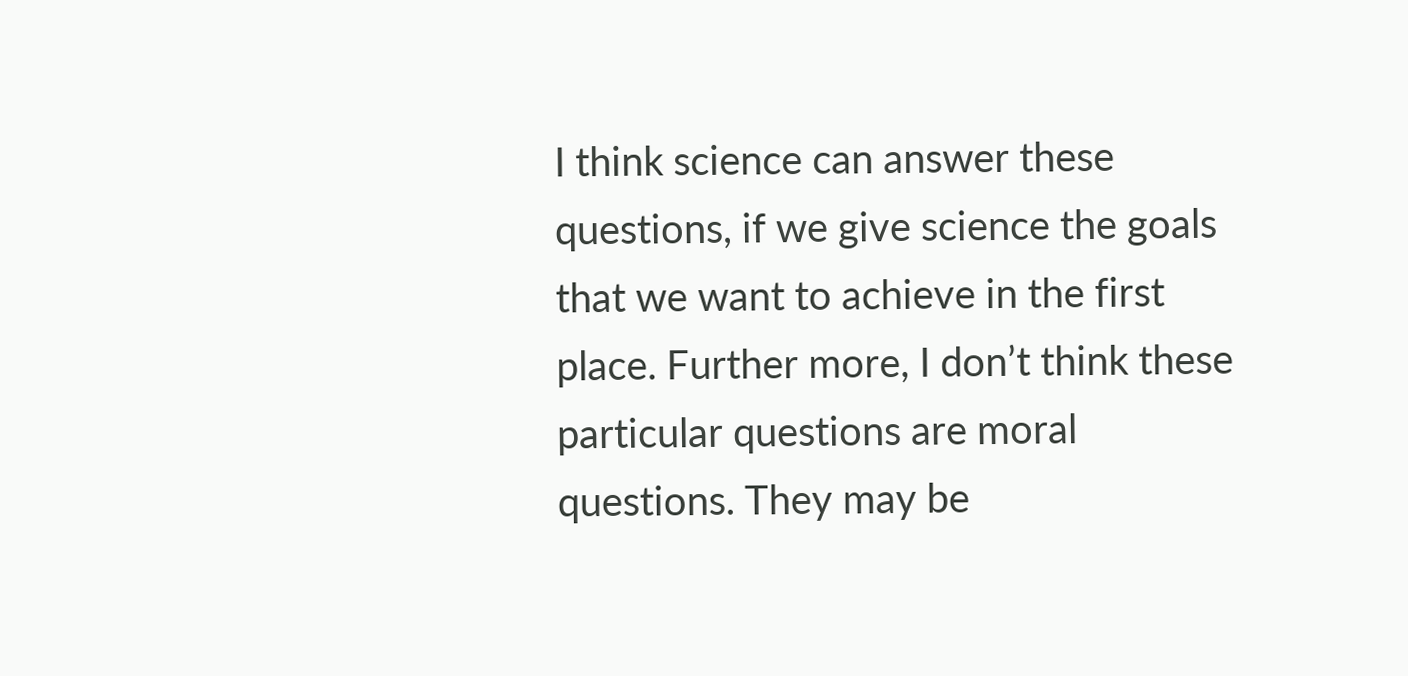I think science can answer these questions, if we give science the goals that we want to achieve in the first place. Further more, I don’t think these particular questions are moral questions. They may be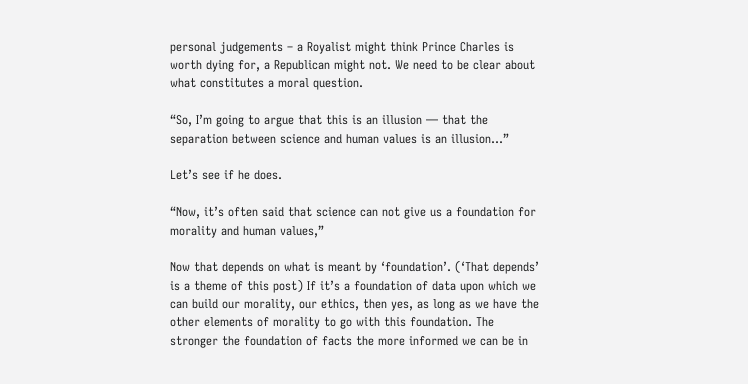personal judgements – a Royalist might think Prince Charles is worth dying for, a Republican might not. We need to be clear about what constitutes a moral question.

“So, I’m going to argue that this is an illusion — that the separation between science and human values is an illusion…”

Let’s see if he does.

“Now, it’s often said that science can not give us a foundation for morality and human values,”

Now that depends on what is meant by ‘foundation’. (‘That depends’ is a theme of this post) If it’s a foundation of data upon which we can build our morality, our ethics, then yes, as long as we have the other elements of morality to go with this foundation. The stronger the foundation of facts the more informed we can be in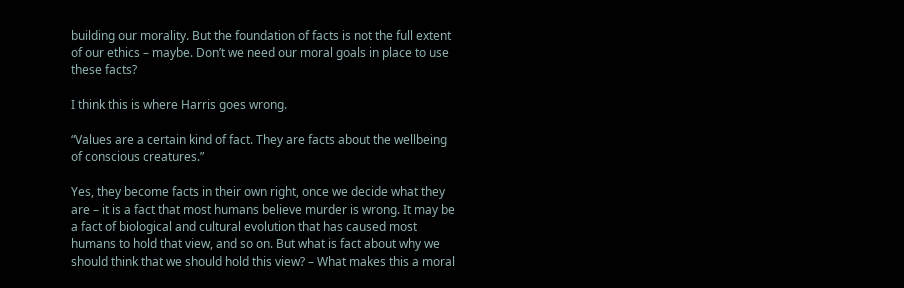building our morality. But the foundation of facts is not the full extent of our ethics – maybe. Don’t we need our moral goals in place to use these facts?

I think this is where Harris goes wrong.

“Values are a certain kind of fact. They are facts about the wellbeing of conscious creatures.”

Yes, they become facts in their own right, once we decide what they are – it is a fact that most humans believe murder is wrong. It may be a fact of biological and cultural evolution that has caused most humans to hold that view, and so on. But what is fact about why we should think that we should hold this view? – What makes this a moral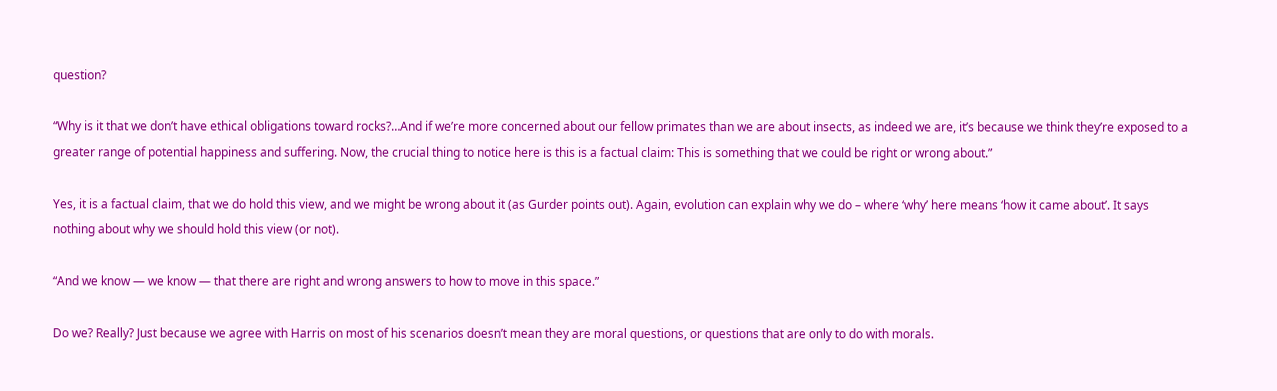question?

“Why is it that we don’t have ethical obligations toward rocks?…And if we’re more concerned about our fellow primates than we are about insects, as indeed we are, it’s because we think they’re exposed to a greater range of potential happiness and suffering. Now, the crucial thing to notice here is this is a factual claim: This is something that we could be right or wrong about.”

Yes, it is a factual claim, that we do hold this view, and we might be wrong about it (as Gurder points out). Again, evolution can explain why we do – where ‘why’ here means ‘how it came about’. It says nothing about why we should hold this view (or not).

“And we know — we know — that there are right and wrong answers to how to move in this space.”

Do we? Really? Just because we agree with Harris on most of his scenarios doesn’t mean they are moral questions, or questions that are only to do with morals.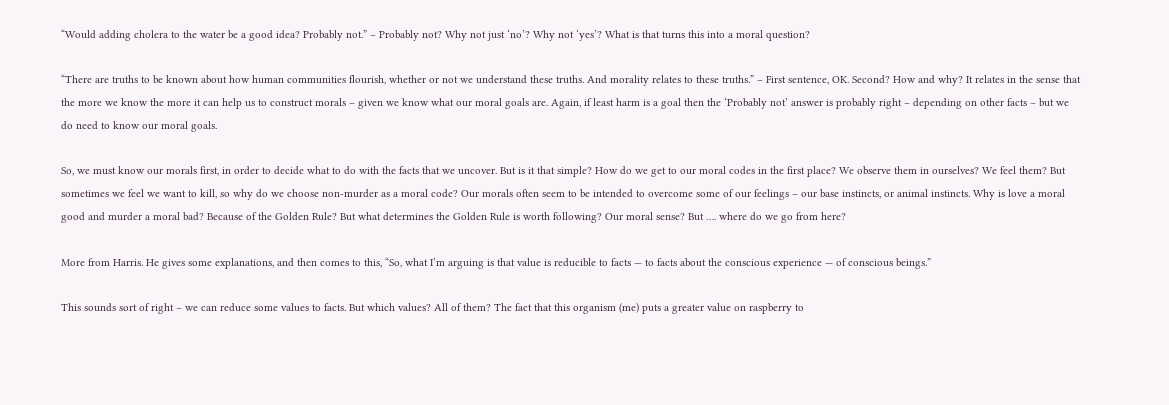“Would adding cholera to the water be a good idea? Probably not.” – Probably not? Why not just ‘no’? Why not ‘yes’? What is that turns this into a moral question?

“There are truths to be known about how human communities flourish, whether or not we understand these truths. And morality relates to these truths.” – First sentence, OK. Second? How and why? It relates in the sense that the more we know the more it can help us to construct morals – given we know what our moral goals are. Again, if least harm is a goal then the ‘Probably not’ answer is probably right – depending on other facts – but we do need to know our moral goals.

So, we must know our morals first, in order to decide what to do with the facts that we uncover. But is it that simple? How do we get to our moral codes in the first place? We observe them in ourselves? We feel them? But sometimes we feel we want to kill, so why do we choose non-murder as a moral code? Our morals often seem to be intended to overcome some of our feelings – our base instincts, or animal instincts. Why is love a moral good and murder a moral bad? Because of the Golden Rule? But what determines the Golden Rule is worth following? Our moral sense? But …. where do we go from here?

More from Harris. He gives some explanations, and then comes to this, “So, what I’m arguing is that value is reducible to facts — to facts about the conscious experience — of conscious beings.”

This sounds sort of right – we can reduce some values to facts. But which values? All of them? The fact that this organism (me) puts a greater value on raspberry to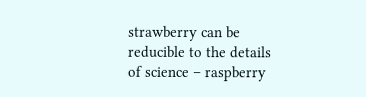strawberry can be reducible to the details of science – raspberry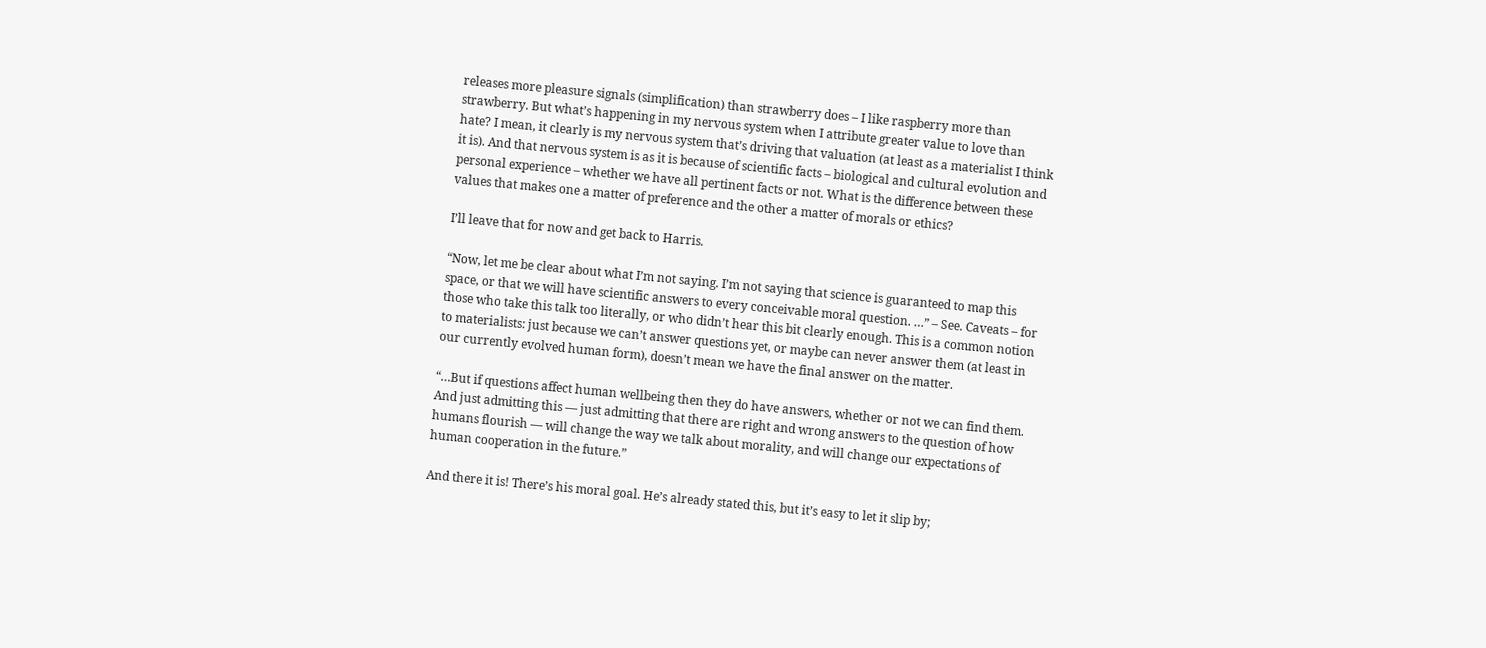releases more pleasure signals (simplification) than strawberry does – I like raspberry more than strawberry. But what’s happening in my nervous system when I attribute greater value to love than hate? I mean, it clearly is my nervous system that’s driving that valuation (at least as a materialist I think it is). And that nervous system is as it is because of scientific facts – biological and cultural evolution and personal experience – whether we have all pertinent facts or not. What is the difference between these values that makes one a matter of preference and the other a matter of morals or ethics?

I’ll leave that for now and get back to Harris.

“Now, let me be clear about what I’m not saying. I’m not saying that science is guaranteed to map this space, or that we will have scientific answers to every conceivable moral question. …” – See. Caveats – for those who take this talk too literally, or who didn’t hear this bit clearly enough. This is a common notion to materialists: just because we can’t answer questions yet, or maybe can never answer them (at least in our currently evolved human form), doesn’t mean we have the final answer on the matter.

“…But if questions affect human wellbeing then they do have answers, whether or not we can find them. And just admitting this — just admitting that there are right and wrong answers to the question of how humans flourish — will change the way we talk about morality, and will change our expectations of human cooperation in the future.”

And there it is! There’s his moral goal. He’s already stated this, but it’s easy to let it slip by;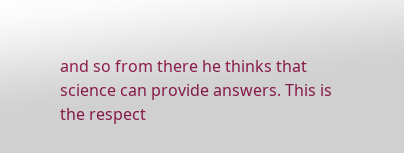and so from there he thinks that science can provide answers. This is the respect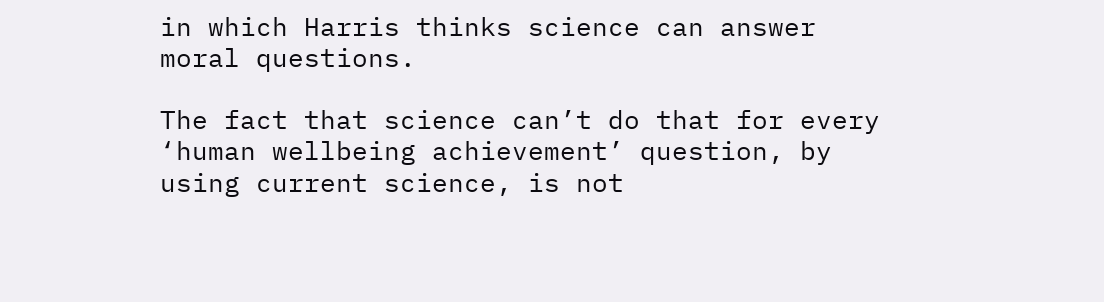in which Harris thinks science can answer moral questions.

The fact that science can’t do that for every ‘human wellbeing achievement’ question, by using current science, is not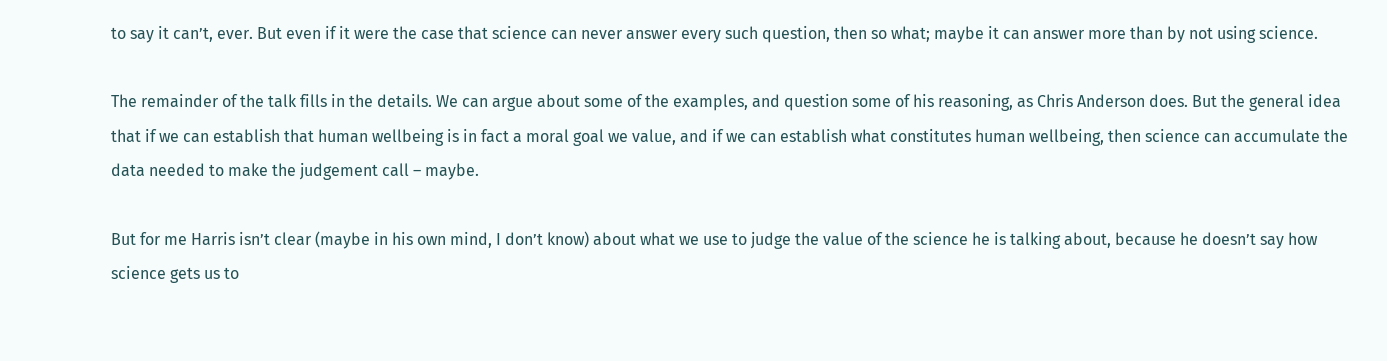to say it can’t, ever. But even if it were the case that science can never answer every such question, then so what; maybe it can answer more than by not using science.

The remainder of the talk fills in the details. We can argue about some of the examples, and question some of his reasoning, as Chris Anderson does. But the general idea that if we can establish that human wellbeing is in fact a moral goal we value, and if we can establish what constitutes human wellbeing, then science can accumulate the data needed to make the judgement call – maybe.

But for me Harris isn’t clear (maybe in his own mind, I don’t know) about what we use to judge the value of the science he is talking about, because he doesn’t say how science gets us to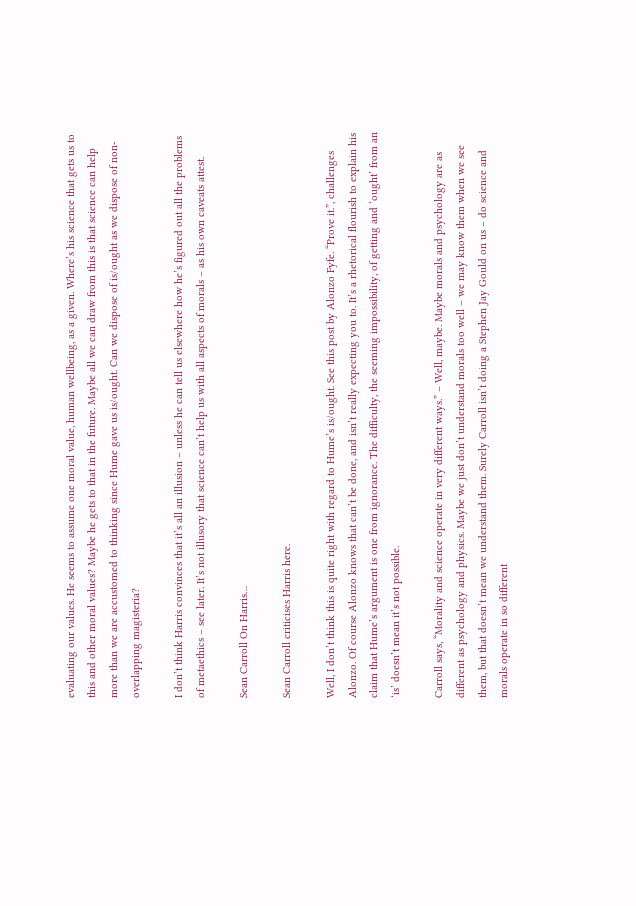evaluating our values. He seems to assume one moral value, human wellbeing, as a given. Where’s his science that gets us to this and other moral values? Maybe he gets to that in the future. Maybe all we can draw from this is that science can help more than we are accustomed to thinking since Hume gave us is/ought. Can we dispose of is/ought as we dispose of non-overlapping magisteria?

I don’t think Harris convinces that it’s all an illusion – unless he can tell us elsewhere how he’s figured out all the problems of metaethics – see later. It’s not illusory that science can’t help us with all aspects of morals – as his own caveats attest.

Sean Carroll On Harris…

Sean Carroll criticises Harris here.

Well, I don’t think this is quite right with regard to Hume’s is/ought. See this post by Alonzo Fyfe. “Prove it.”, challenges Alonzo. Of course Alonzo knows that can’t be done, and isn’t really expecting you to. It’s a rhetorical flourish to explain his claim that Hume’s argument is one from ignorance. The difficulty, the seeming impossibility, of getting and ‘ought’ from an ‘is’ doesn’t mean it’s not possible.

Carroll says, “Morality and science operate in very different ways.” – Well, maybe. Maybe morals and psychology are as different as psychology and physics. Maybe we just don’t understand morals too well – we may know them when we see them, but that doesn’t mean we understand them. Surely Carroll isn’t doing a Stephen Jay Gould on us – do science and morals operate in so different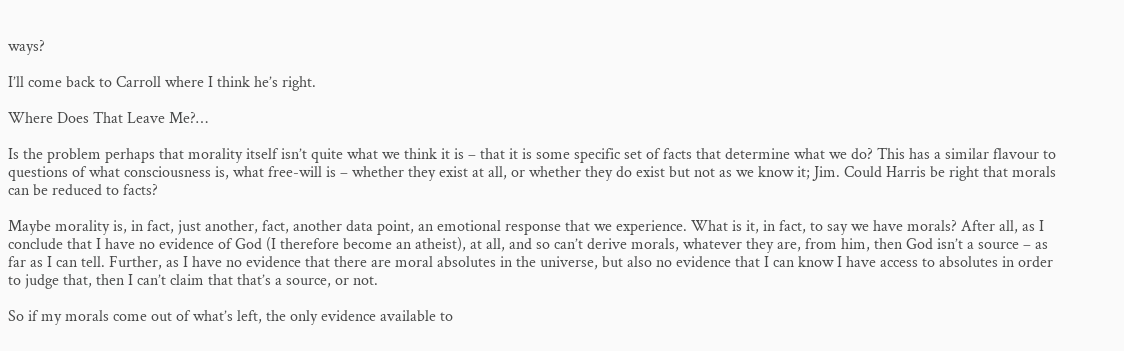ways?

I’ll come back to Carroll where I think he’s right.

Where Does That Leave Me?…

Is the problem perhaps that morality itself isn’t quite what we think it is – that it is some specific set of facts that determine what we do? This has a similar flavour to questions of what consciousness is, what free-will is – whether they exist at all, or whether they do exist but not as we know it; Jim. Could Harris be right that morals can be reduced to facts?

Maybe morality is, in fact, just another, fact, another data point, an emotional response that we experience. What is it, in fact, to say we have morals? After all, as I conclude that I have no evidence of God (I therefore become an atheist), at all, and so can’t derive morals, whatever they are, from him, then God isn’t a source – as far as I can tell. Further, as I have no evidence that there are moral absolutes in the universe, but also no evidence that I can know I have access to absolutes in order to judge that, then I can’t claim that that’s a source, or not.

So if my morals come out of what’s left, the only evidence available to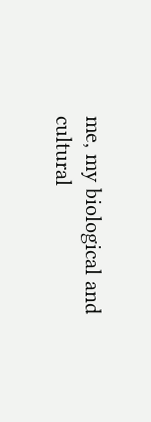me, my biological and cultural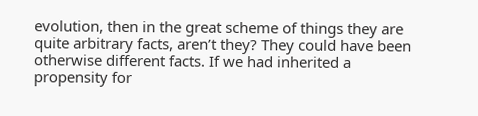evolution, then in the great scheme of things they are quite arbitrary facts, aren’t they? They could have been otherwise different facts. If we had inherited a propensity for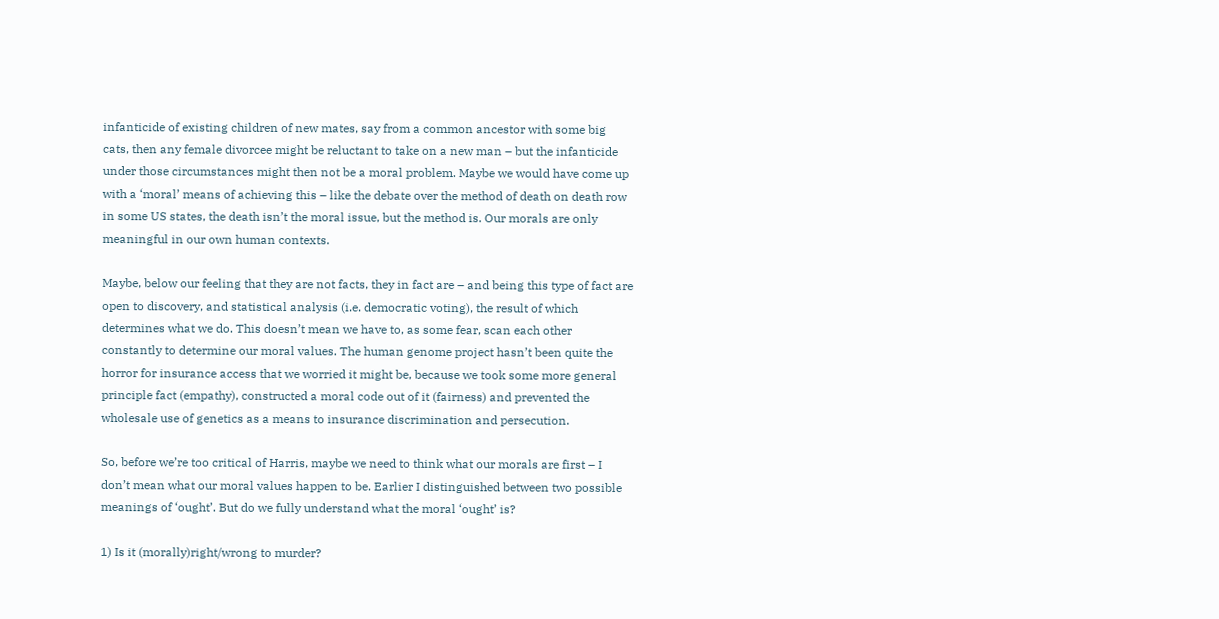infanticide of existing children of new mates, say from a common ancestor with some big cats, then any female divorcee might be reluctant to take on a new man – but the infanticide under those circumstances might then not be a moral problem. Maybe we would have come up with a ‘moral’ means of achieving this – like the debate over the method of death on death row in some US states, the death isn’t the moral issue, but the method is. Our morals are only meaningful in our own human contexts.

Maybe, below our feeling that they are not facts, they in fact are – and being this type of fact are open to discovery, and statistical analysis (i.e. democratic voting), the result of which determines what we do. This doesn’t mean we have to, as some fear, scan each other constantly to determine our moral values. The human genome project hasn’t been quite the horror for insurance access that we worried it might be, because we took some more general principle fact (empathy), constructed a moral code out of it (fairness) and prevented the wholesale use of genetics as a means to insurance discrimination and persecution.

So, before we’re too critical of Harris, maybe we need to think what our morals are first – I don’t mean what our moral values happen to be. Earlier I distinguished between two possible meanings of ‘ought’. But do we fully understand what the moral ‘ought’ is?

1) Is it (morally)right/wrong to murder?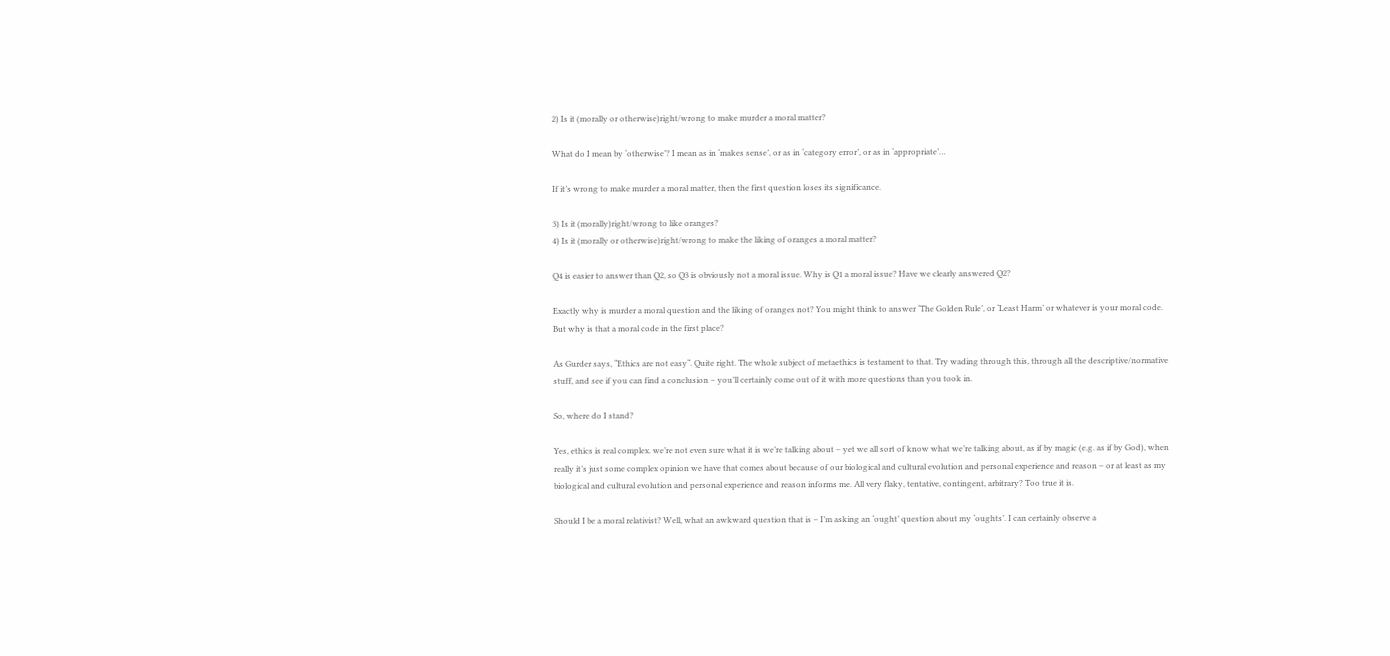2) Is it (morally or otherwise)right/wrong to make murder a moral matter?

What do I mean by ‘otherwise’? I mean as in ‘makes sense’, or as in ‘category error’, or as in ‘appropriate’…

If it’s wrong to make murder a moral matter, then the first question loses its significance.

3) Is it (morally)right/wrong to like oranges?
4) Is it (morally or otherwise)right/wrong to make the liking of oranges a moral matter?

Q4 is easier to answer than Q2, so Q3 is obviously not a moral issue. Why is Q1 a moral issue? Have we clearly answered Q2?

Exactly why is murder a moral question and the liking of oranges not? You might think to answer ‘The Golden Rule’, or ‘Least Harm’ or whatever is your moral code. But why is that a moral code in the first place?

As Gurder says, “Ethics are not easy“. Quite right. The whole subject of metaethics is testament to that. Try wading through this, through all the descriptive/normative stuff, and see if you can find a conclusion – you’ll certainly come out of it with more questions than you took in.

So, where do I stand?

Yes, ethics is real complex. we’re not even sure what it is we’re talking about – yet we all sort of know what we’re talking about, as if by magic (e.g. as if by God), when really it’s just some complex opinion we have that comes about because of our biological and cultural evolution and personal experience and reason – or at least as my biological and cultural evolution and personal experience and reason informs me. All very flaky, tentative, contingent, arbitrary? Too true it is.

Should I be a moral relativist? Well, what an awkward question that is – I’m asking an ‘ought’ question about my ‘oughts’. I can certainly observe a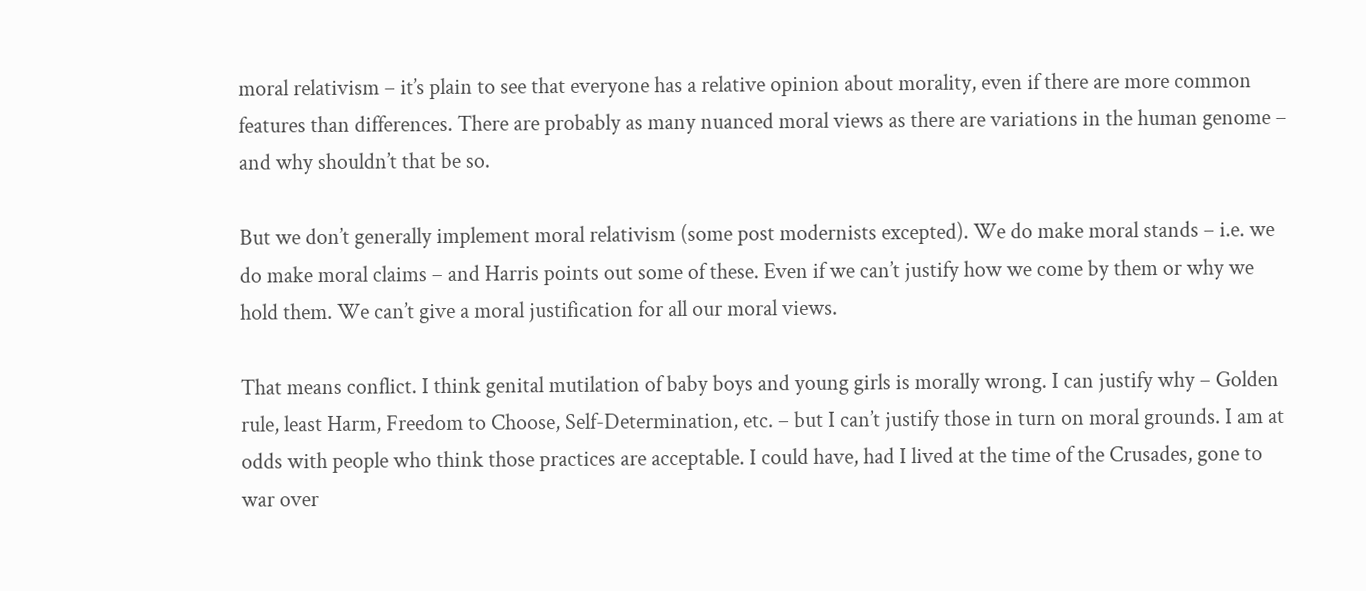moral relativism – it’s plain to see that everyone has a relative opinion about morality, even if there are more common features than differences. There are probably as many nuanced moral views as there are variations in the human genome – and why shouldn’t that be so.

But we don’t generally implement moral relativism (some post modernists excepted). We do make moral stands – i.e. we do make moral claims – and Harris points out some of these. Even if we can’t justify how we come by them or why we hold them. We can’t give a moral justification for all our moral views.

That means conflict. I think genital mutilation of baby boys and young girls is morally wrong. I can justify why – Golden rule, least Harm, Freedom to Choose, Self-Determination, etc. – but I can’t justify those in turn on moral grounds. I am at odds with people who think those practices are acceptable. I could have, had I lived at the time of the Crusades, gone to war over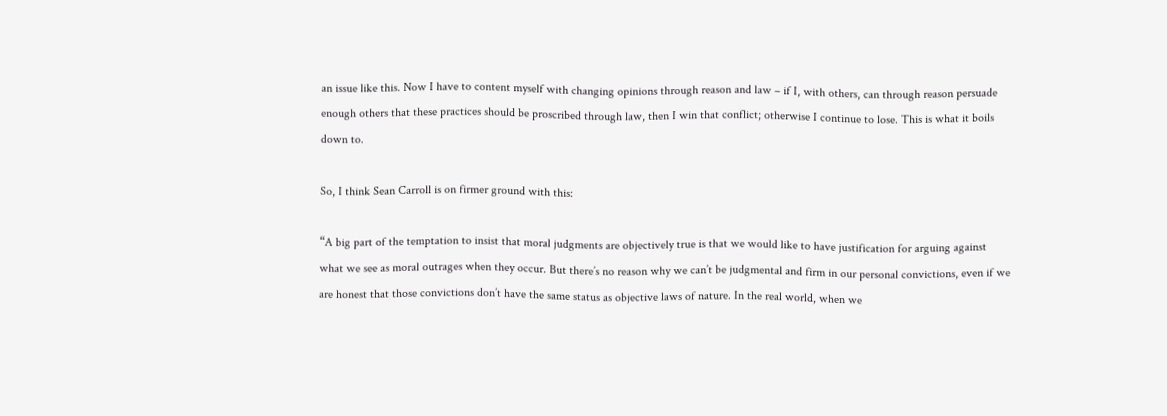an issue like this. Now I have to content myself with changing opinions through reason and law – if I, with others, can through reason persuade enough others that these practices should be proscribed through law, then I win that conflict; otherwise I continue to lose. This is what it boils down to.

So, I think Sean Carroll is on firmer ground with this:

“A big part of the temptation to insist that moral judgments are objectively true is that we would like to have justification for arguing against what we see as moral outrages when they occur. But there’s no reason why we can’t be judgmental and firm in our personal convictions, even if we are honest that those convictions don’t have the same status as objective laws of nature. In the real world, when we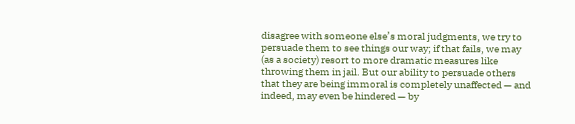disagree with someone else’s moral judgments, we try to persuade them to see things our way; if that fails, we may (as a society) resort to more dramatic measures like throwing them in jail. But our ability to persuade others that they are being immoral is completely unaffected — and indeed, may even be hindered — by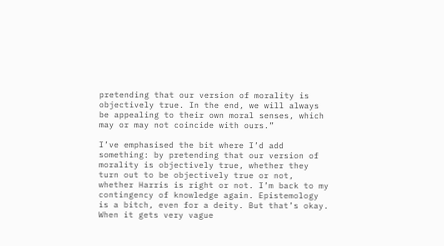pretending that our version of morality is objectively true. In the end, we will always be appealing to their own moral senses, which may or may not coincide with ours.”

I’ve emphasised the bit where I’d add something: by pretending that our version of morality is objectively true, whether they turn out to be objectively true or not, whether Harris is right or not. I’m back to my contingency of knowledge again. Epistemology is a bitch, even for a deity. But that’s okay. When it gets very vague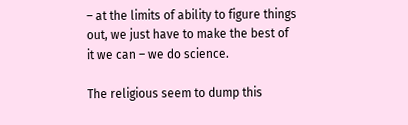– at the limits of ability to figure things out, we just have to make the best of it we can – we do science.

The religious seem to dump this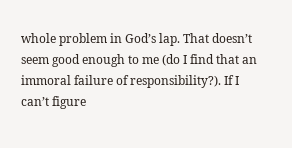whole problem in God’s lap. That doesn’t seem good enough to me (do I find that an immoral failure of responsibility?). If I can’t figure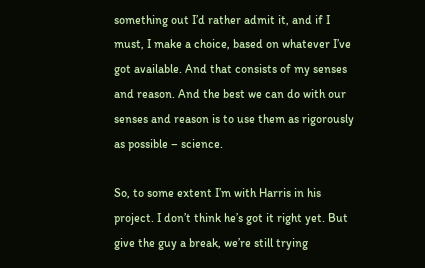something out I’d rather admit it, and if I must, I make a choice, based on whatever I’ve got available. And that consists of my senses and reason. And the best we can do with our senses and reason is to use them as rigorously as possible – science.

So, to some extent I’m with Harris in his project. I don’t think he’s got it right yet. But give the guy a break, we’re still trying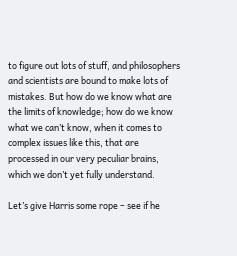to figure out lots of stuff, and philosophers and scientists are bound to make lots of mistakes. But how do we know what are the limits of knowledge; how do we know what we can’t know, when it comes to complex issues like this, that are processed in our very peculiar brains, which we don’t yet fully understand.

Let’s give Harris some rope – see if he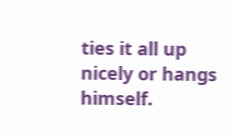ties it all up nicely or hangs himself.